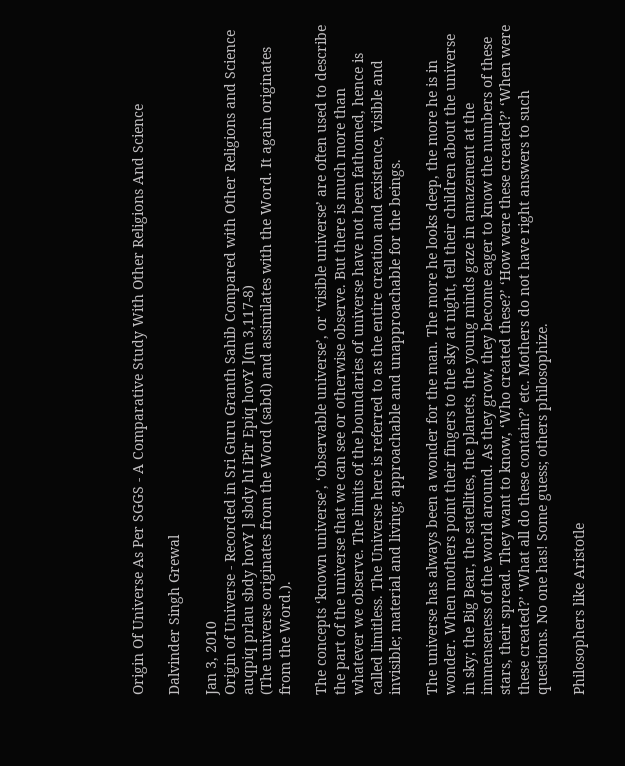Origin Of Universe As Per SGGS - A Comparative Study With Other Religions And Science

Dalvinder Singh Grewal

Jan 3, 2010
Origin of Universe - Recorded in Sri Guru Granth Sahib Compared with Other Religions and Science
auqpiq prlau sbdy hovY ] sbdy hI iPir Epiq hovY ](m 3,117-8)
(The universe originates from the Word (sabd) and assimilates with the Word. It again originates from the Word.).

The concepts ‘known universe’, ‘observable universe’, or ‘visible universe’ are often used to describe the part of the universe that we can see or otherwise observe. But there is much more than whatever we observe. The limits of the boundaries of universe have not been fathomed, hence is called limitless. The Universe here is referred to as the entire creation and existence, visible and invisible; material and living; approachable and unapproachable for the beings.

The universe has always been a wonder for the man. The more he looks deep, the more he is in wonder. When mothers point their fingers to the sky at night, tell their children about the universe in sky; the Big Bear, the satellites, the planets, the young minds gaze in amazement at the immenseness of the world around. As they grow, they become eager to know the numbers of these stars, their spread. They want to know, ‘Who created these?’ ‘How were these created?’ ‘When were these created?’ ‘What all do these contain?’ etc. Mothers do not have right answers to such questions. No one has! Some guess; others philosophize.

Philosophers like Aristotle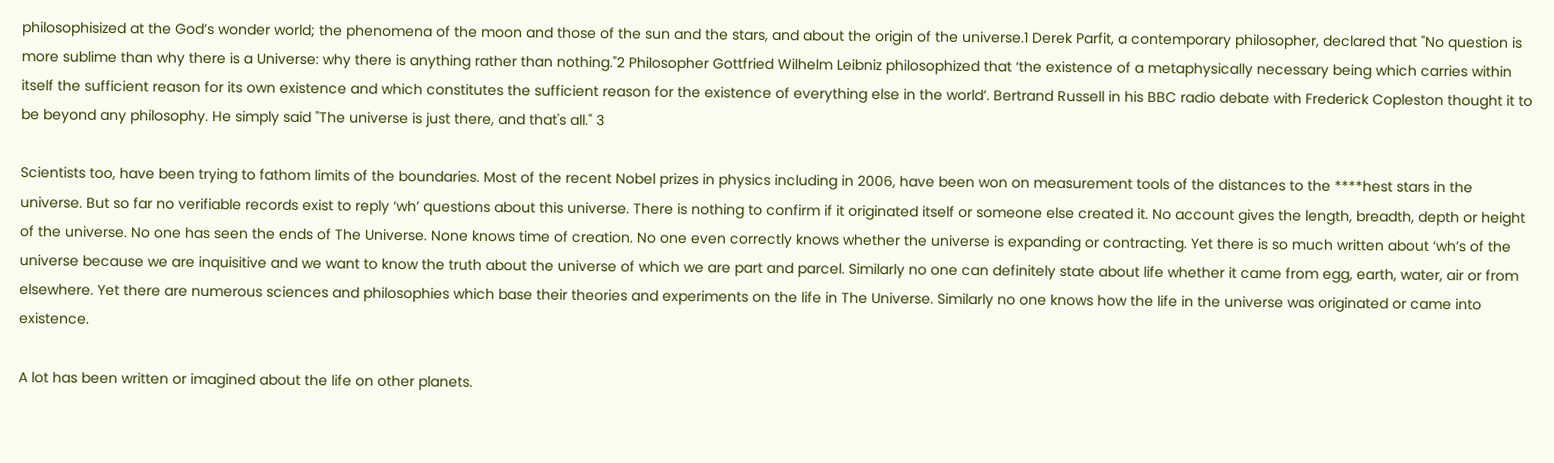philosophisized at the God’s wonder world; the phenomena of the moon and those of the sun and the stars, and about the origin of the universe.1 Derek Parfit, a contemporary philosopher, declared that "No question is more sublime than why there is a Universe: why there is anything rather than nothing."2 Philosopher Gottfried Wilhelm Leibniz philosophized that ‘the existence of a metaphysically necessary being which carries within itself the sufficient reason for its own existence and which constitutes the sufficient reason for the existence of everything else in the world’. Bertrand Russell in his BBC radio debate with Frederick Copleston thought it to be beyond any philosophy. He simply said "The universe is just there, and that's all." 3

Scientists too, have been trying to fathom limits of the boundaries. Most of the recent Nobel prizes in physics including in 2006, have been won on measurement tools of the distances to the ****hest stars in the universe. But so far no verifiable records exist to reply ‘wh’ questions about this universe. There is nothing to confirm if it originated itself or someone else created it. No account gives the length, breadth, depth or height of the universe. No one has seen the ends of The Universe. None knows time of creation. No one even correctly knows whether the universe is expanding or contracting. Yet there is so much written about ‘wh’s of the universe because we are inquisitive and we want to know the truth about the universe of which we are part and parcel. Similarly no one can definitely state about life whether it came from egg, earth, water, air or from elsewhere. Yet there are numerous sciences and philosophies which base their theories and experiments on the life in The Universe. Similarly no one knows how the life in the universe was originated or came into existence.

A lot has been written or imagined about the life on other planets.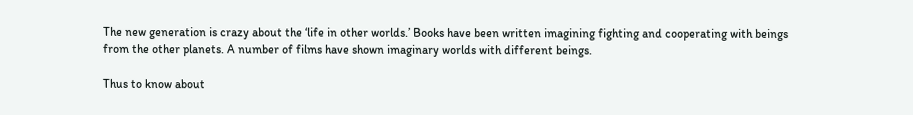The new generation is crazy about the ‘life in other worlds.’ Books have been written imagining fighting and cooperating with beings from the other planets. A number of films have shown imaginary worlds with different beings.

Thus to know about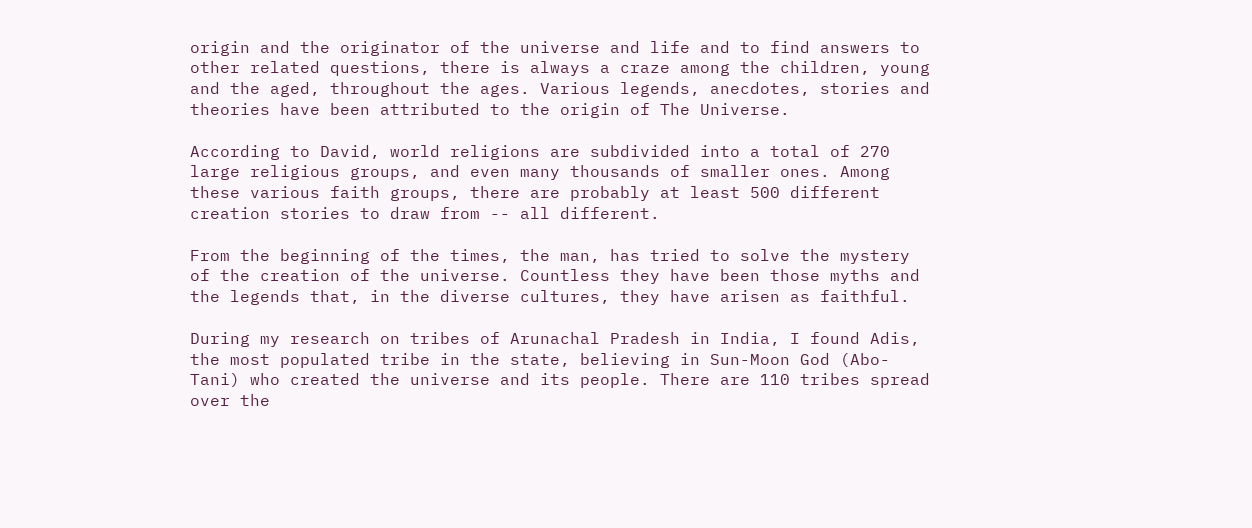origin and the originator of the universe and life and to find answers to other related questions, there is always a craze among the children, young and the aged, throughout the ages. Various legends, anecdotes, stories and theories have been attributed to the origin of The Universe.

According to David, world religions are subdivided into a total of 270 large religious groups, and even many thousands of smaller ones. Among these various faith groups, there are probably at least 500 different creation stories to draw from -- all different.

From the beginning of the times, the man, has tried to solve the mystery of the creation of the universe. Countless they have been those myths and the legends that, in the diverse cultures, they have arisen as faithful.

During my research on tribes of Arunachal Pradesh in India, I found Adis, the most populated tribe in the state, believing in Sun-Moon God (Abo-Tani) who created the universe and its people. There are 110 tribes spread over the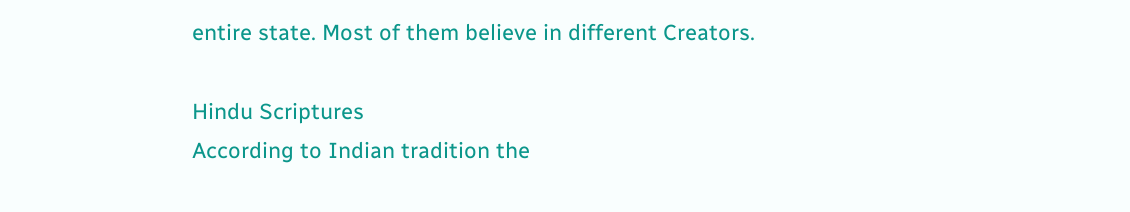entire state. Most of them believe in different Creators.

Hindu Scriptures
According to Indian tradition the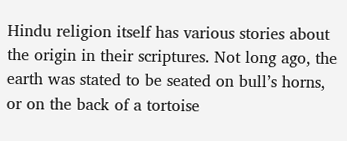Hindu religion itself has various stories about the origin in their scriptures. Not long ago, the earth was stated to be seated on bull’s horns, or on the back of a tortoise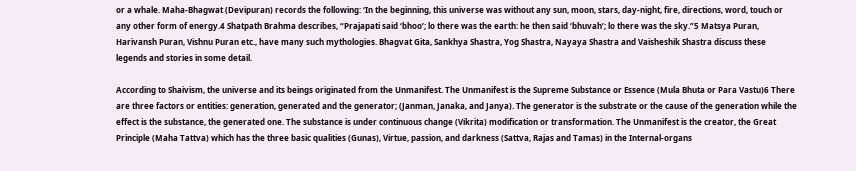or a whale. Maha-Bhagwat (Devipuran) records the following: ‘In the beginning, this universe was without any sun, moon, stars, day-night, fire, directions, word, touch or any other form of energy.4 Shatpath Brahma describes, “Prajapati said ‘bhoo’; lo there was the earth: he then said ‘bhuvah’; lo there was the sky.”5 Matsya Puran, Harivansh Puran, Vishnu Puran etc., have many such mythologies. Bhagvat Gita, Sankhya Shastra, Yog Shastra, Nayaya Shastra and Vaisheshik Shastra discuss these legends and stories in some detail.

According to Shaivism, the universe and its beings originated from the Unmanifest. The Unmanifest is the Supreme Substance or Essence (Mula Bhuta or Para Vastu)6 There are three factors or entities: generation, generated and the generator; (Janman, Janaka, and Janya). The generator is the substrate or the cause of the generation while the effect is the substance, the generated one. The substance is under continuous change (Vikrita) modification or transformation. The Unmanifest is the creator, the Great Principle (Maha Tattva) which has the three basic qualities (Gunas), Virtue, passion, and darkness (Sattva, Rajas and Tamas) in the Internal-organs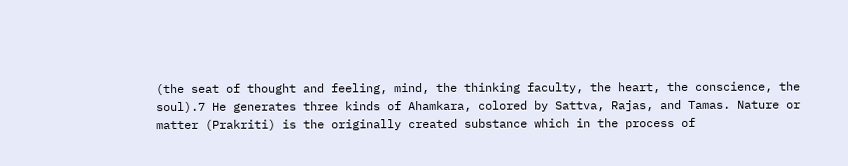(the seat of thought and feeling, mind, the thinking faculty, the heart, the conscience, the soul).7 He generates three kinds of Ahamkara, colored by Sattva, Rajas, and Tamas. Nature or matter (Prakriti) is the originally created substance which in the process of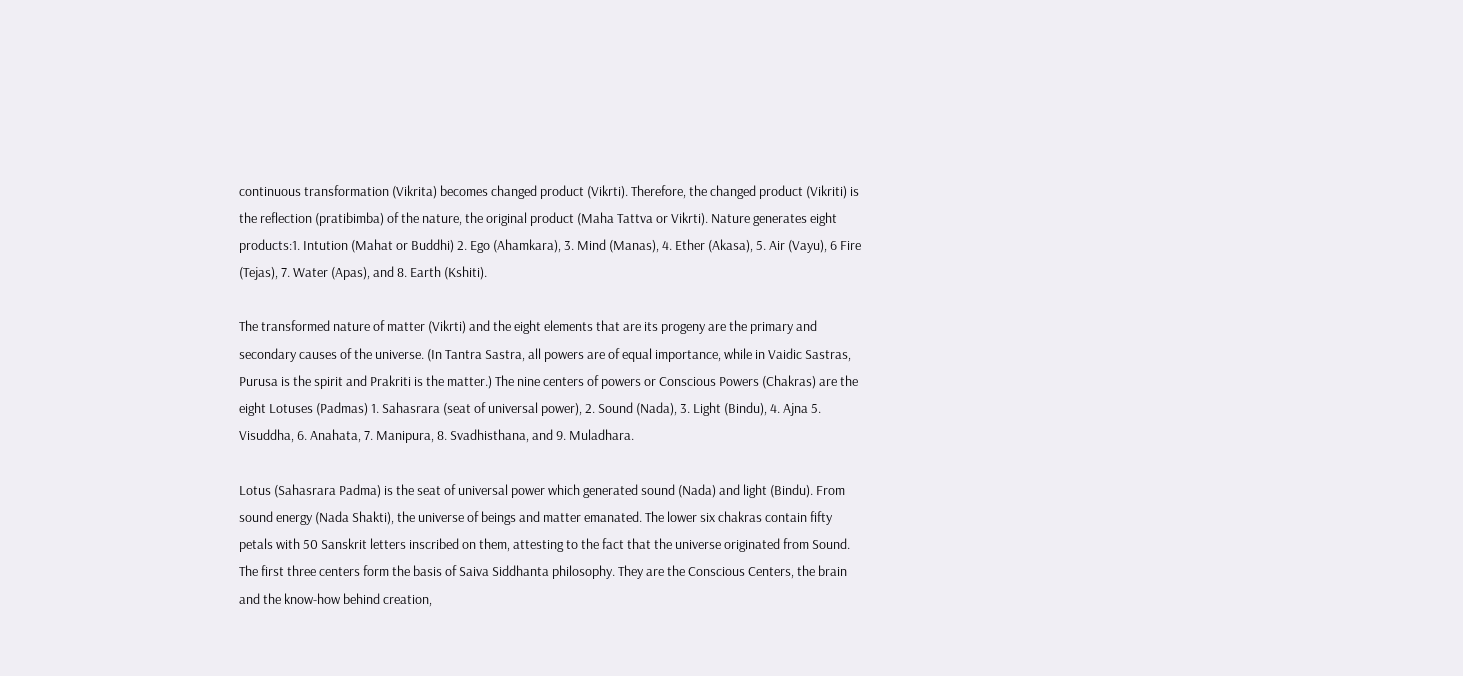continuous transformation (Vikrita) becomes changed product (Vikrti). Therefore, the changed product (Vikriti) is the reflection (pratibimba) of the nature, the original product (Maha Tattva or Vikrti). Nature generates eight products:1. Intution (Mahat or Buddhi) 2. Ego (Ahamkara), 3. Mind (Manas), 4. Ether (Akasa), 5. Air (Vayu), 6 Fire (Tejas), 7. Water (Apas), and 8. Earth (Kshiti).

The transformed nature of matter (Vikrti) and the eight elements that are its progeny are the primary and secondary causes of the universe. (In Tantra Sastra, all powers are of equal importance, while in Vaidic Sastras, Purusa is the spirit and Prakriti is the matter.) The nine centers of powers or Conscious Powers (Chakras) are the eight Lotuses (Padmas) 1. Sahasrara (seat of universal power), 2. Sound (Nada), 3. Light (Bindu), 4. Ajna 5. Visuddha, 6. Anahata, 7. Manipura, 8. Svadhisthana, and 9. Muladhara.

Lotus (Sahasrara Padma) is the seat of universal power which generated sound (Nada) and light (Bindu). From sound energy (Nada Shakti), the universe of beings and matter emanated. The lower six chakras contain fifty petals with 50 Sanskrit letters inscribed on them, attesting to the fact that the universe originated from Sound. The first three centers form the basis of Saiva Siddhanta philosophy. They are the Conscious Centers, the brain and the know-how behind creation,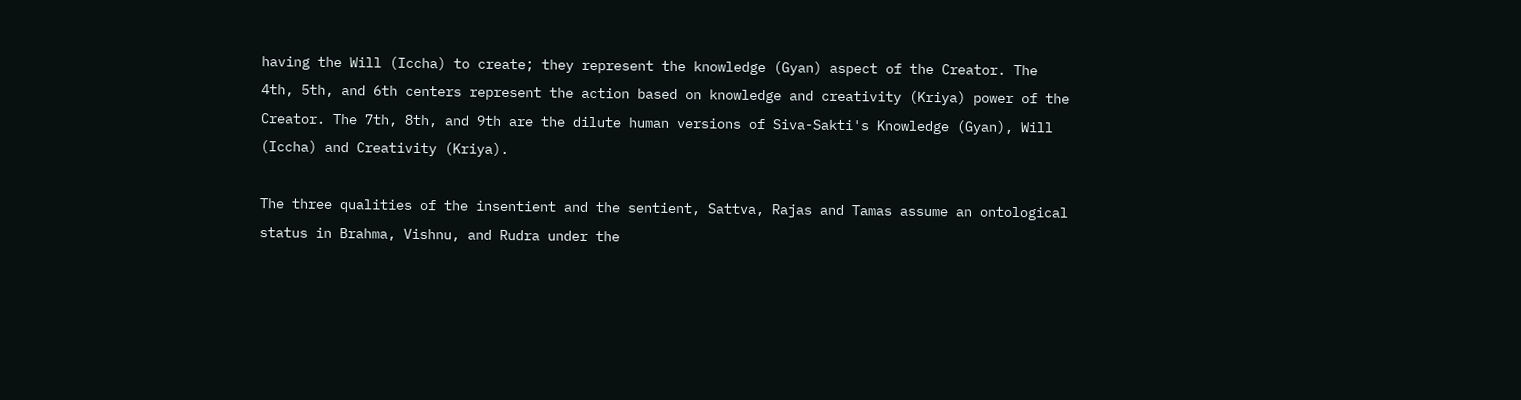having the Will (Iccha) to create; they represent the knowledge (Gyan) aspect of the Creator. The 4th, 5th, and 6th centers represent the action based on knowledge and creativity (Kriya) power of the Creator. The 7th, 8th, and 9th are the dilute human versions of Siva-Sakti's Knowledge (Gyan), Will (Iccha) and Creativity (Kriya).

The three qualities of the insentient and the sentient, Sattva, Rajas and Tamas assume an ontological status in Brahma, Vishnu, and Rudra under the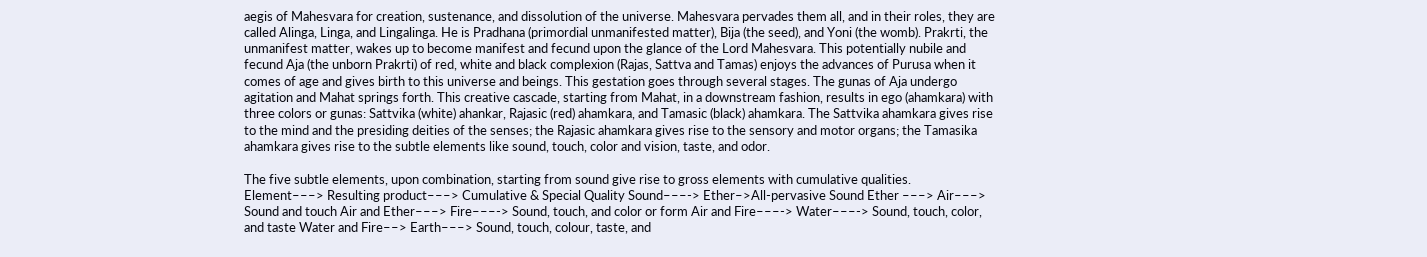aegis of Mahesvara for creation, sustenance, and dissolution of the universe. Mahesvara pervades them all, and in their roles, they are called Alinga, Linga, and Lingalinga. He is Pradhana (primordial unmanifested matter), Bija (the seed), and Yoni (the womb). Prakrti, the unmanifest matter, wakes up to become manifest and fecund upon the glance of the Lord Mahesvara. This potentially nubile and fecund Aja (the unborn Prakrti) of red, white and black complexion (Rajas, Sattva and Tamas) enjoys the advances of Purusa when it comes of age and gives birth to this universe and beings. This gestation goes through several stages. The gunas of Aja undergo agitation and Mahat springs forth. This creative cascade, starting from Mahat, in a downstream fashion, results in ego (ahamkara) with three colors or gunas: Sattvika (white) ahankar, Rajasic (red) ahamkara, and Tamasic (black) ahamkara. The Sattvika ahamkara gives rise to the mind and the presiding deities of the senses; the Rajasic ahamkara gives rise to the sensory and motor organs; the Tamasika ahamkara gives rise to the subtle elements like sound, touch, color and vision, taste, and odor.

The five subtle elements, upon combination, starting from sound give rise to gross elements with cumulative qualities.
Element–––> Resulting product–––> Cumulative & Special Quality Sound–––-> Ether–>All-pervasive Sound Ether –––> Air–––> Sound and touch Air and Ether–––> Fire–––-> Sound, touch, and color or form Air and Fire–––-> Water–––-> Sound, touch, color, and taste Water and Fire––> Earth–––> Sound, touch, colour, taste, and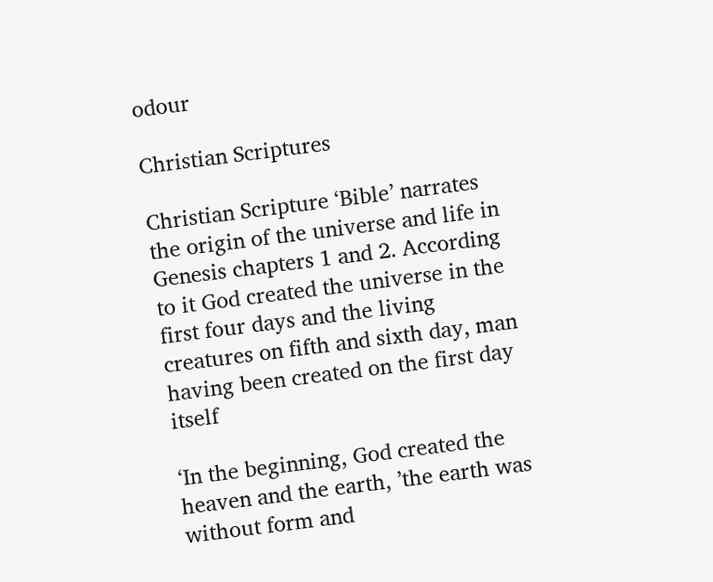odour

Christian Scriptures

Christian Scripture ‘Bible’ narrates the origin of the universe and life in Genesis chapters 1 and 2. According to it God created the universe in the first four days and the living creatures on fifth and sixth day, man having been created on the first day itself

‘In the beginning, God created the heaven and the earth, ’the earth was without form and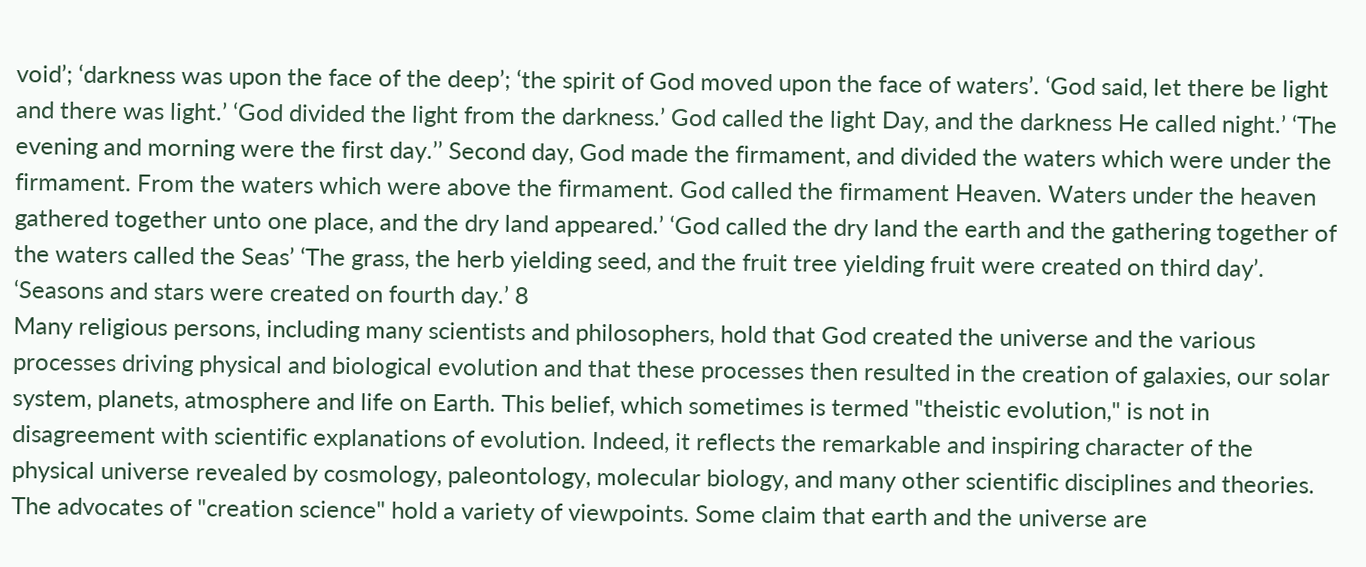void’; ‘darkness was upon the face of the deep’; ‘the spirit of God moved upon the face of waters’. ‘God said, let there be light and there was light.’ ‘God divided the light from the darkness.’ God called the light Day, and the darkness He called night.’ ‘The evening and morning were the first day.’’ Second day, God made the firmament, and divided the waters which were under the firmament. From the waters which were above the firmament. God called the firmament Heaven. Waters under the heaven gathered together unto one place, and the dry land appeared.’ ‘God called the dry land the earth and the gathering together of the waters called the Seas’ ‘The grass, the herb yielding seed, and the fruit tree yielding fruit were created on third day’. ‘Seasons and stars were created on fourth day.’ 8
Many religious persons, including many scientists and philosophers, hold that God created the universe and the various processes driving physical and biological evolution and that these processes then resulted in the creation of galaxies, our solar system, planets, atmosphere and life on Earth. This belief, which sometimes is termed "theistic evolution," is not in disagreement with scientific explanations of evolution. Indeed, it reflects the remarkable and inspiring character of the physical universe revealed by cosmology, paleontology, molecular biology, and many other scientific disciplines and theories.
The advocates of "creation science" hold a variety of viewpoints. Some claim that earth and the universe are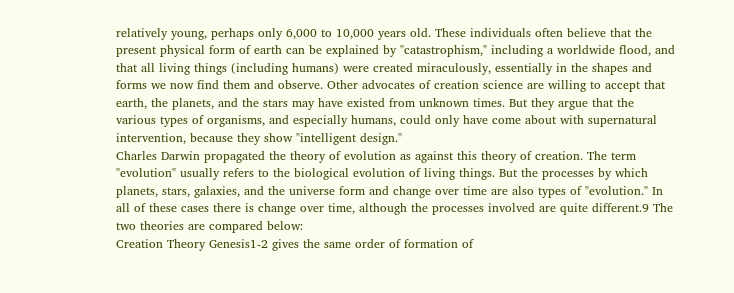relatively young, perhaps only 6,000 to 10,000 years old. These individuals often believe that the present physical form of earth can be explained by "catastrophism," including a worldwide flood, and that all living things (including humans) were created miraculously, essentially in the shapes and forms we now find them and observe. Other advocates of creation science are willing to accept that earth, the planets, and the stars may have existed from unknown times. But they argue that the various types of organisms, and especially humans, could only have come about with supernatural intervention, because they show "intelligent design."
Charles Darwin propagated the theory of evolution as against this theory of creation. The term "evolution" usually refers to the biological evolution of living things. But the processes by which planets, stars, galaxies, and the universe form and change over time are also types of "evolution." In all of these cases there is change over time, although the processes involved are quite different.9 The two theories are compared below:
Creation Theory Genesis1-2 gives the same order of formation of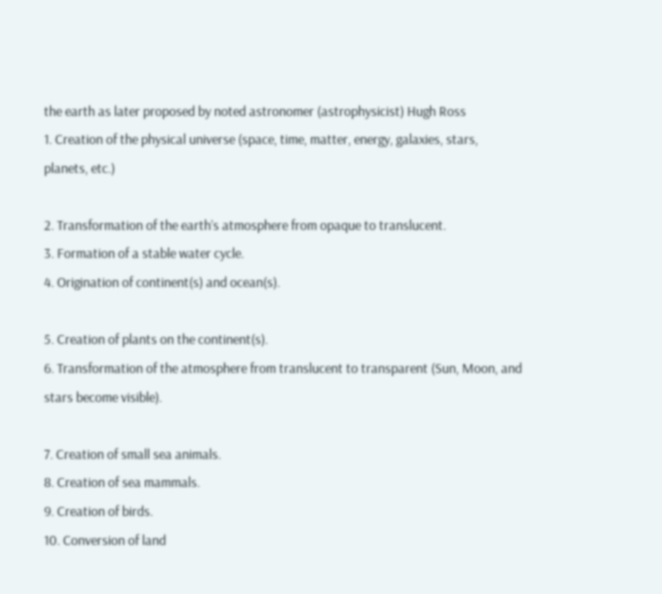the earth as later proposed by noted astronomer (astrophysicist) Hugh Ross
1. Creation of the physical universe (space, time, matter, energy, galaxies, stars, planets, etc.)

2. Transformation of the earth’s atmosphere from opaque to translucent.
3. Formation of a stable water cycle.
4. Origination of continent(s) and ocean(s).

5. Creation of plants on the continent(s).
6. Transformation of the atmosphere from translucent to transparent (Sun, Moon, and stars become visible).

7. Creation of small sea animals.
8. Creation of sea mammals.
9. Creation of birds.
10. Conversion of land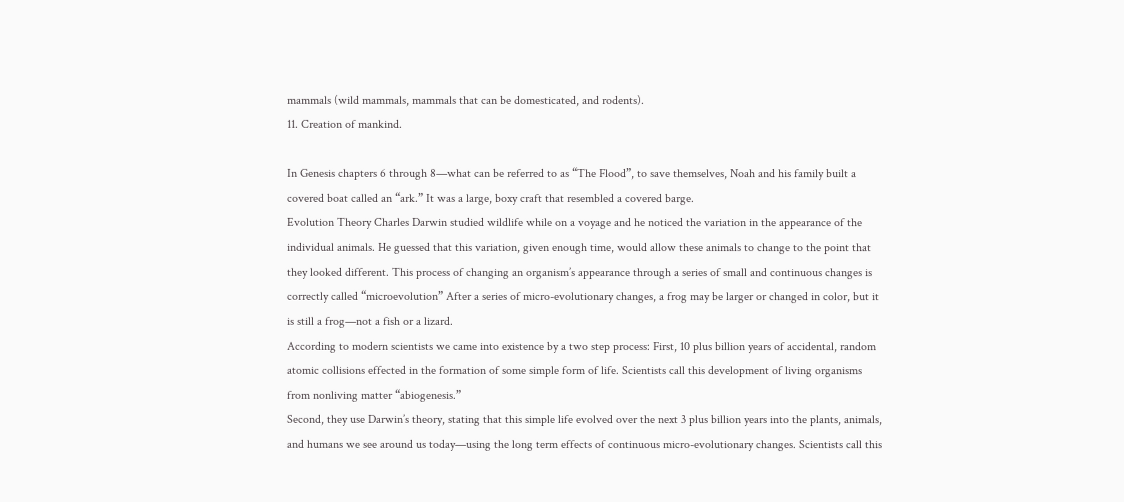mammals (wild mammals, mammals that can be domesticated, and rodents).
11. Creation of mankind.

In Genesis chapters 6 through 8—what can be referred to as “The Flood”, to save themselves, Noah and his family built a covered boat called an “ark.” It was a large, boxy craft that resembled a covered barge.
Evolution Theory Charles Darwin studied wildlife while on a voyage and he noticed the variation in the appearance of the individual animals. He guessed that this variation, given enough time, would allow these animals to change to the point that they looked different. This process of changing an organism’s appearance through a series of small and continuous changes is correctly called “microevolution” After a series of micro-evolutionary changes, a frog may be larger or changed in color, but it is still a frog—not a fish or a lizard.
According to modern scientists we came into existence by a two step process: First, 10 plus billion years of accidental, random atomic collisions effected in the formation of some simple form of life. Scientists call this development of living organisms from nonliving matter “abiogenesis.”
Second, they use Darwin’s theory, stating that this simple life evolved over the next 3 plus billion years into the plants, animals, and humans we see around us today—using the long term effects of continuous micro-evolutionary changes. Scientists call this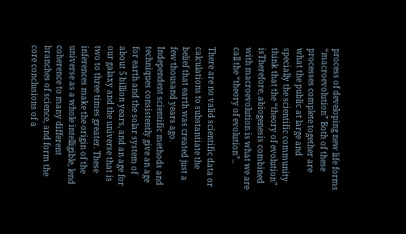process of developing new life forms “macroevolution” Both of these processes complete together are what the public at large and specially the scientific community think that the “theory of evolution” isTherefore, abiogenesis combined with macroevolution is what we are call the “theory of evolution”..

There are no valid scientific data or calculations to substantiate the belief that earth was created just a few thousand years ago. Independent scientific methods and techniques consistently give an age for earth and the solar system of about 5 billion years, and an age for our galaxy and the universe that is two to three times greater. These inferences make the origin of the universe as a whole intelligible, lend coherence to many different branches of science, and form the core conclusions of a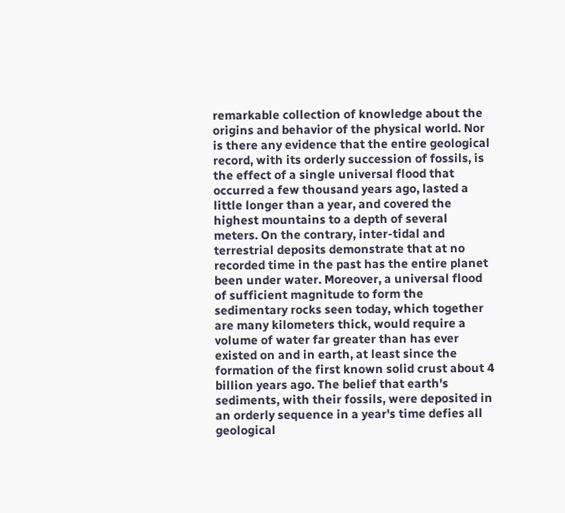remarkable collection of knowledge about the origins and behavior of the physical world. Nor is there any evidence that the entire geological record, with its orderly succession of fossils, is the effect of a single universal flood that occurred a few thousand years ago, lasted a little longer than a year, and covered the highest mountains to a depth of several meters. On the contrary, inter-tidal and terrestrial deposits demonstrate that at no recorded time in the past has the entire planet been under water. Moreover, a universal flood of sufficient magnitude to form the sedimentary rocks seen today, which together are many kilometers thick, would require a volume of water far greater than has ever existed on and in earth, at least since the formation of the first known solid crust about 4 billion years ago. The belief that earth's sediments, with their fossils, were deposited in an orderly sequence in a year's time defies all geological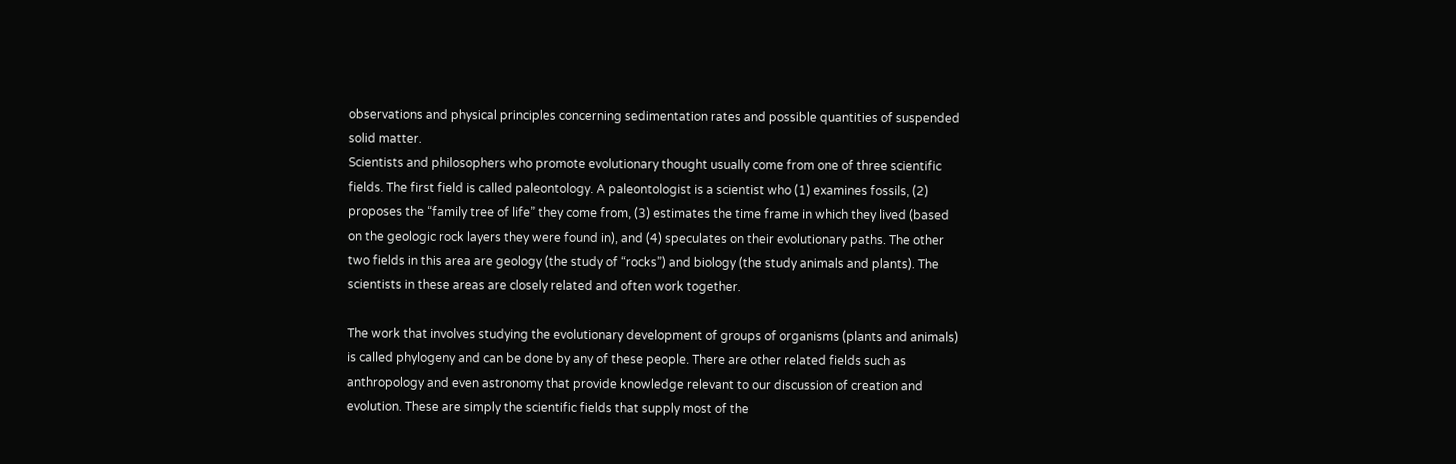observations and physical principles concerning sedimentation rates and possible quantities of suspended solid matter.
Scientists and philosophers who promote evolutionary thought usually come from one of three scientific fields. The first field is called paleontology. A paleontologist is a scientist who (1) examines fossils, (2) proposes the “family tree of life” they come from, (3) estimates the time frame in which they lived (based on the geologic rock layers they were found in), and (4) speculates on their evolutionary paths. The other two fields in this area are geology (the study of “rocks”) and biology (the study animals and plants). The scientists in these areas are closely related and often work together.

The work that involves studying the evolutionary development of groups of organisms (plants and animals) is called phylogeny and can be done by any of these people. There are other related fields such as anthropology and even astronomy that provide knowledge relevant to our discussion of creation and evolution. These are simply the scientific fields that supply most of the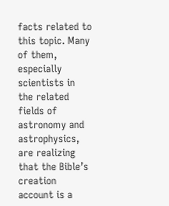facts related to this topic. Many of them, especially scientists in the related fields of astronomy and astrophysics, are realizing that the Bible’s creation account is a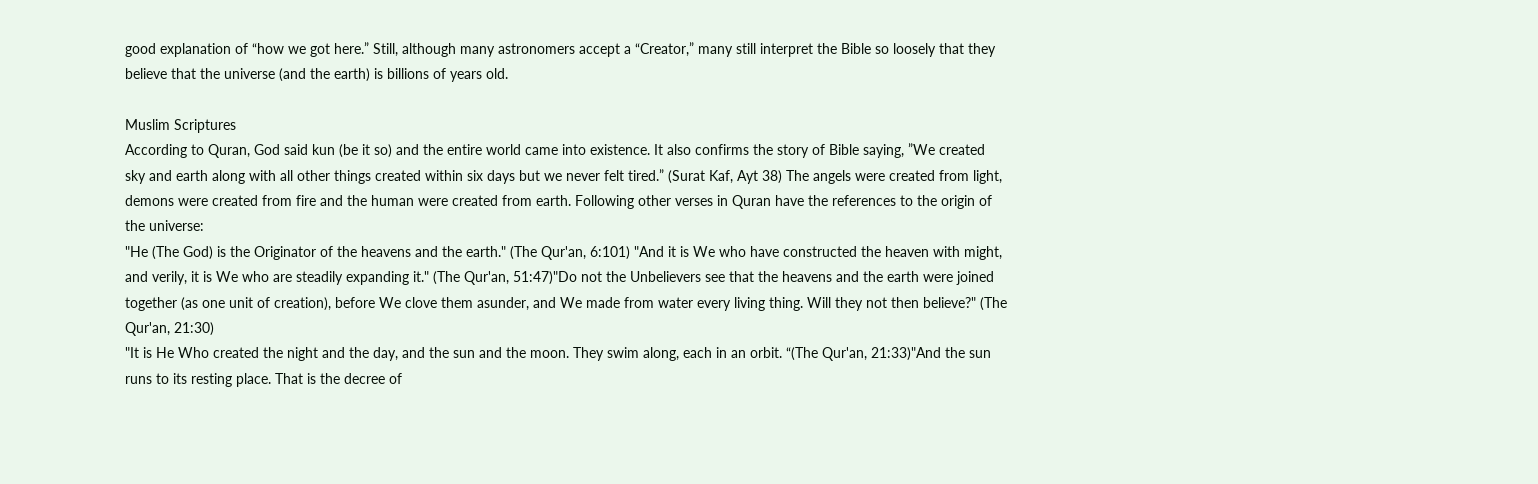good explanation of “how we got here.” Still, although many astronomers accept a “Creator,” many still interpret the Bible so loosely that they believe that the universe (and the earth) is billions of years old.

Muslim Scriptures
According to Quran, God said kun (be it so) and the entire world came into existence. It also confirms the story of Bible saying, ”We created sky and earth along with all other things created within six days but we never felt tired.” (Surat Kaf, Ayt 38) The angels were created from light, demons were created from fire and the human were created from earth. Following other verses in Quran have the references to the origin of the universe:
"He (The God) is the Originator of the heavens and the earth." (The Qur'an, 6:101) "And it is We who have constructed the heaven with might, and verily, it is We who are steadily expanding it." (The Qur'an, 51:47)"Do not the Unbelievers see that the heavens and the earth were joined together (as one unit of creation), before We clove them asunder, and We made from water every living thing. Will they not then believe?" (The Qur'an, 21:30)
"It is He Who created the night and the day, and the sun and the moon. They swim along, each in an orbit. “(The Qur'an, 21:33)"And the sun runs to its resting place. That is the decree of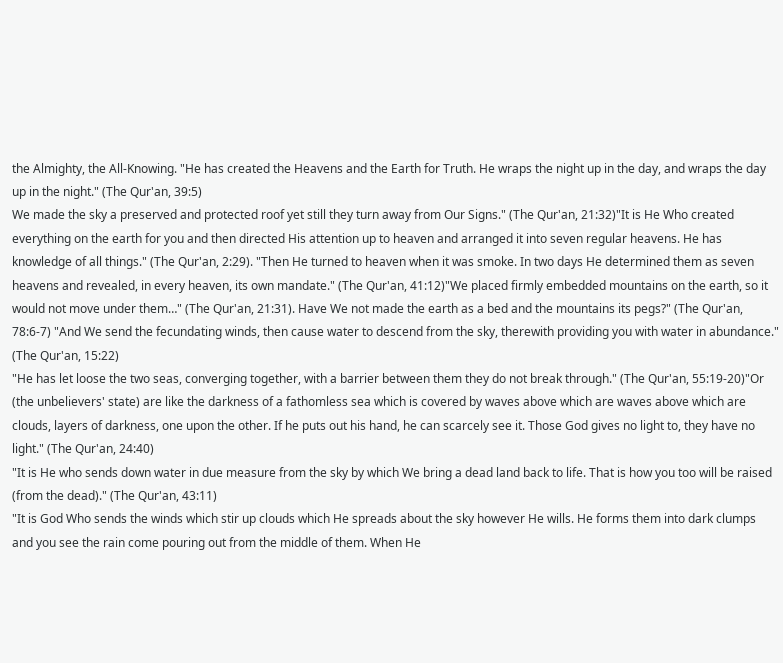the Almighty, the All-Knowing. "He has created the Heavens and the Earth for Truth. He wraps the night up in the day, and wraps the day up in the night." (The Qur'an, 39:5)
We made the sky a preserved and protected roof yet still they turn away from Our Signs." (The Qur'an, 21:32)"It is He Who created everything on the earth for you and then directed His attention up to heaven and arranged it into seven regular heavens. He has knowledge of all things." (The Qur'an, 2:29). "Then He turned to heaven when it was smoke. In two days He determined them as seven heavens and revealed, in every heaven, its own mandate." (The Qur'an, 41:12)"We placed firmly embedded mountains on the earth, so it would not move under them…" (The Qur'an, 21:31). Have We not made the earth as a bed and the mountains its pegs?" (The Qur'an, 78:6-7) "And We send the fecundating winds, then cause water to descend from the sky, therewith providing you with water in abundance." (The Qur'an, 15:22)
"He has let loose the two seas, converging together, with a barrier between them they do not break through." (The Qur'an, 55:19-20)"Or (the unbelievers' state) are like the darkness of a fathomless sea which is covered by waves above which are waves above which are clouds, layers of darkness, one upon the other. If he puts out his hand, he can scarcely see it. Those God gives no light to, they have no light." (The Qur'an, 24:40)
"It is He who sends down water in due measure from the sky by which We bring a dead land back to life. That is how you too will be raised (from the dead)." (The Qur'an, 43:11)
"It is God Who sends the winds which stir up clouds which He spreads about the sky however He wills. He forms them into dark clumps and you see the rain come pouring out from the middle of them. When He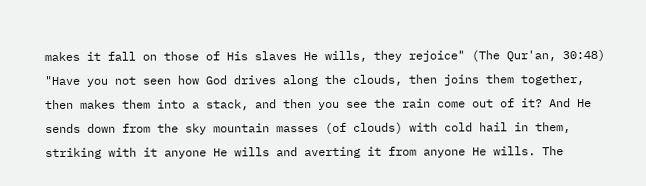makes it fall on those of His slaves He wills, they rejoice" (The Qur'an, 30:48)
"Have you not seen how God drives along the clouds, then joins them together, then makes them into a stack, and then you see the rain come out of it? And He sends down from the sky mountain masses (of clouds) with cold hail in them, striking with it anyone He wills and averting it from anyone He wills. The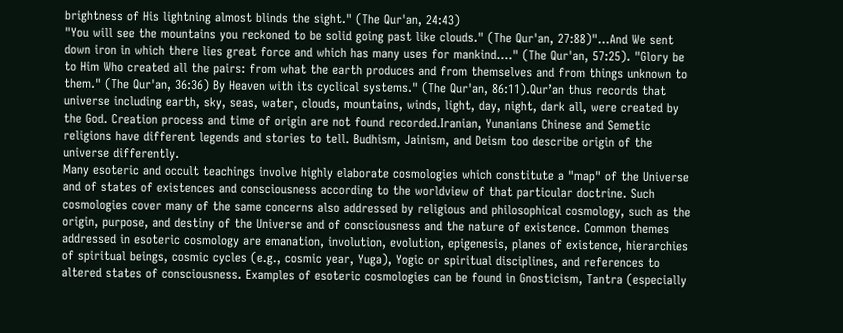brightness of His lightning almost blinds the sight." (The Qur'an, 24:43)
"You will see the mountains you reckoned to be solid going past like clouds." (The Qur'an, 27:88)"…And We sent down iron in which there lies great force and which has many uses for mankind...." (The Qur'an, 57:25). "Glory be to Him Who created all the pairs: from what the earth produces and from themselves and from things unknown to them." (The Qur'an, 36:36) By Heaven with its cyclical systems." (The Qur'an, 86:11).Qur’an thus records that universe including earth, sky, seas, water, clouds, mountains, winds, light, day, night, dark all, were created by the God. Creation process and time of origin are not found recorded.Iranian, Yunanians Chinese and Semetic religions have different legends and stories to tell. Budhism, Jainism, and Deism too describe origin of the universe differently.
Many esoteric and occult teachings involve highly elaborate cosmologies which constitute a "map" of the Universe and of states of existences and consciousness according to the worldview of that particular doctrine. Such cosmologies cover many of the same concerns also addressed by religious and philosophical cosmology, such as the origin, purpose, and destiny of the Universe and of consciousness and the nature of existence. Common themes addressed in esoteric cosmology are emanation, involution, evolution, epigenesis, planes of existence, hierarchies of spiritual beings, cosmic cycles (e.g., cosmic year, Yuga), Yogic or spiritual disciplines, and references to altered states of consciousness. Examples of esoteric cosmologies can be found in Gnosticism, Tantra (especially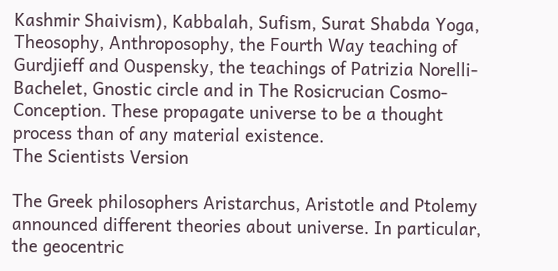Kashmir Shaivism), Kabbalah, Sufism, Surat Shabda Yoga, Theosophy, Anthroposophy, the Fourth Way teaching of Gurdjieff and Ouspensky, the teachings of Patrizia Norelli-Bachelet, Gnostic circle and in The Rosicrucian Cosmo-Conception. These propagate universe to be a thought process than of any material existence.
The Scientists Version

The Greek philosophers Aristarchus, Aristotle and Ptolemy announced different theories about universe. In particular, the geocentric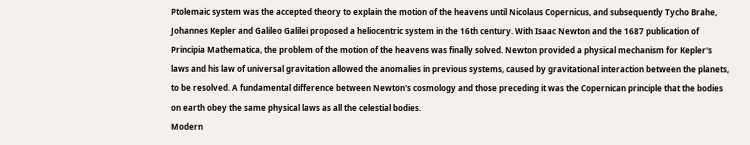Ptolemaic system was the accepted theory to explain the motion of the heavens until Nicolaus Copernicus, and subsequently Tycho Brahe, Johannes Kepler and Galileo Galilei proposed a heliocentric system in the 16th century. With Isaac Newton and the 1687 publication of Principia Mathematica, the problem of the motion of the heavens was finally solved. Newton provided a physical mechanism for Kepler's laws and his law of universal gravitation allowed the anomalies in previous systems, caused by gravitational interaction between the planets, to be resolved. A fundamental difference between Newton's cosmology and those preceding it was the Copernican principle that the bodies on earth obey the same physical laws as all the celestial bodies.
Modern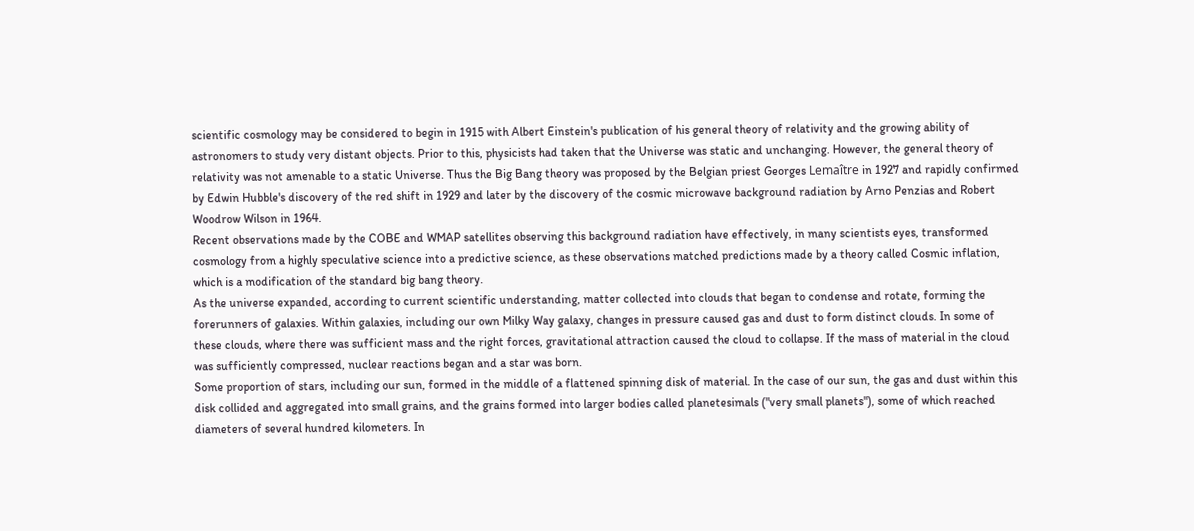scientific cosmology may be considered to begin in 1915 with Albert Einstein's publication of his general theory of relativity and the growing ability of astronomers to study very distant objects. Prior to this, physicists had taken that the Universe was static and unchanging. However, the general theory of relativity was not amenable to a static Universe. Thus the Big Bang theory was proposed by the Belgian priest Georges Lemaître in 1927 and rapidly confirmed by Edwin Hubble's discovery of the red shift in 1929 and later by the discovery of the cosmic microwave background radiation by Arno Penzias and Robert Woodrow Wilson in 1964.
Recent observations made by the COBE and WMAP satellites observing this background radiation have effectively, in many scientists eyes, transformed cosmology from a highly speculative science into a predictive science, as these observations matched predictions made by a theory called Cosmic inflation, which is a modification of the standard big bang theory.
As the universe expanded, according to current scientific understanding, matter collected into clouds that began to condense and rotate, forming the forerunners of galaxies. Within galaxies, including our own Milky Way galaxy, changes in pressure caused gas and dust to form distinct clouds. In some of these clouds, where there was sufficient mass and the right forces, gravitational attraction caused the cloud to collapse. If the mass of material in the cloud was sufficiently compressed, nuclear reactions began and a star was born.
Some proportion of stars, including our sun, formed in the middle of a flattened spinning disk of material. In the case of our sun, the gas and dust within this disk collided and aggregated into small grains, and the grains formed into larger bodies called planetesimals ("very small planets"), some of which reached diameters of several hundred kilometers. In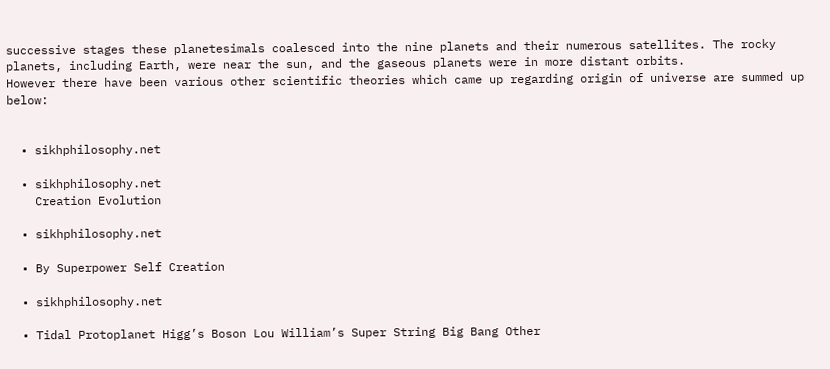successive stages these planetesimals coalesced into the nine planets and their numerous satellites. The rocky planets, including Earth, were near the sun, and the gaseous planets were in more distant orbits.
However there have been various other scientific theories which came up regarding origin of universe are summed up below:


  • sikhphilosophy.net

  • sikhphilosophy.net
    Creation Evolution

  • sikhphilosophy.net

  • By Superpower Self Creation

  • sikhphilosophy.net

  • Tidal Protoplanet Higg’s Boson Lou William’s Super String Big Bang Other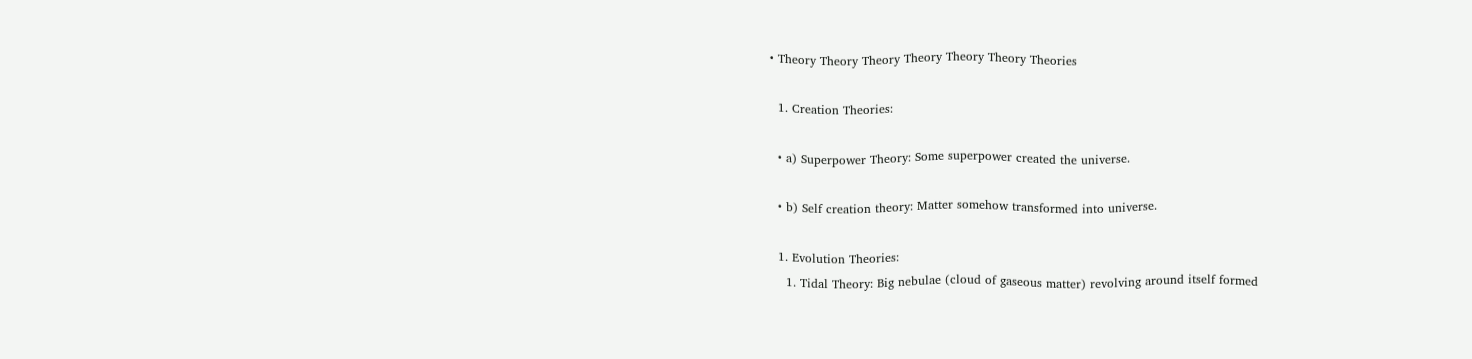• Theory Theory Theory Theory Theory Theory Theories

  1. Creation Theories:

  • a) Superpower Theory: Some superpower created the universe.

  • b) Self creation theory: Matter somehow transformed into universe.

  1. Evolution Theories:
    1. Tidal Theory: Big nebulae (cloud of gaseous matter) revolving around itself formed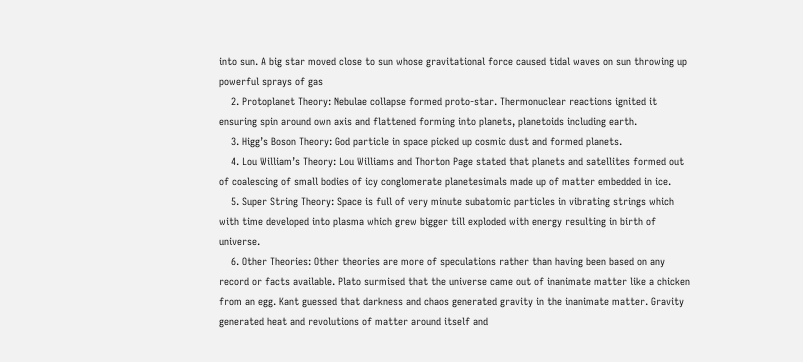into sun. A big star moved close to sun whose gravitational force caused tidal waves on sun throwing up powerful sprays of gas
    2. Protoplanet Theory: Nebulae collapse formed proto-star. Thermonuclear reactions ignited it ensuring spin around own axis and flattened forming into planets, planetoids including earth.
    3. Higg’s Boson Theory: God particle in space picked up cosmic dust and formed planets.
    4. Lou William’s Theory: Lou Williams and Thorton Page stated that planets and satellites formed out of coalescing of small bodies of icy conglomerate planetesimals made up of matter embedded in ice.
    5. Super String Theory: Space is full of very minute subatomic particles in vibrating strings which with time developed into plasma which grew bigger till exploded with energy resulting in birth of universe.
    6. Other Theories: Other theories are more of speculations rather than having been based on any record or facts available. Plato surmised that the universe came out of inanimate matter like a chicken from an egg. Kant guessed that darkness and chaos generated gravity in the inanimate matter. Gravity generated heat and revolutions of matter around itself and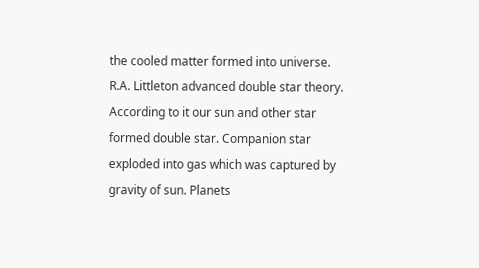the cooled matter formed into universe. R.A. Littleton advanced double star theory. According to it our sun and other star formed double star. Companion star exploded into gas which was captured by gravity of sun. Planets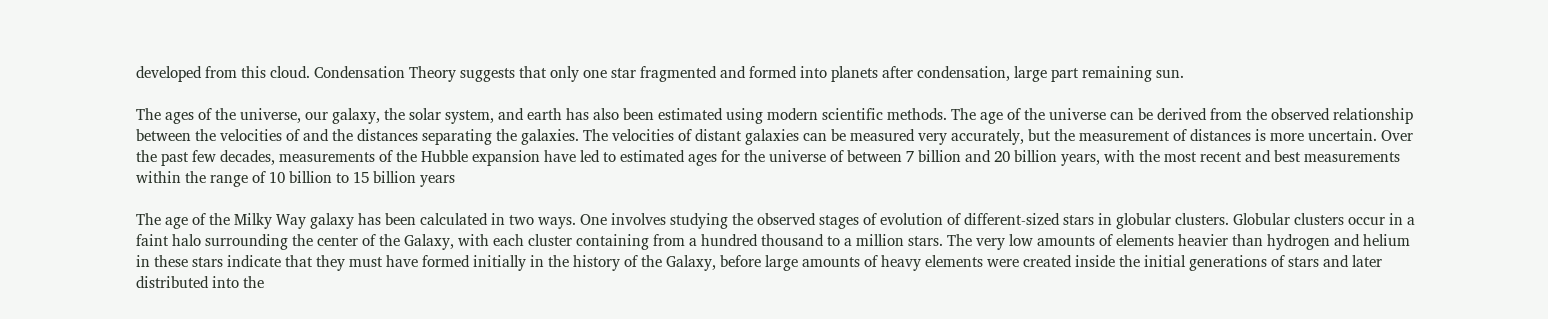developed from this cloud. Condensation Theory suggests that only one star fragmented and formed into planets after condensation, large part remaining sun.

The ages of the universe, our galaxy, the solar system, and earth has also been estimated using modern scientific methods. The age of the universe can be derived from the observed relationship between the velocities of and the distances separating the galaxies. The velocities of distant galaxies can be measured very accurately, but the measurement of distances is more uncertain. Over the past few decades, measurements of the Hubble expansion have led to estimated ages for the universe of between 7 billion and 20 billion years, with the most recent and best measurements within the range of 10 billion to 15 billion years

The age of the Milky Way galaxy has been calculated in two ways. One involves studying the observed stages of evolution of different-sized stars in globular clusters. Globular clusters occur in a faint halo surrounding the center of the Galaxy, with each cluster containing from a hundred thousand to a million stars. The very low amounts of elements heavier than hydrogen and helium in these stars indicate that they must have formed initially in the history of the Galaxy, before large amounts of heavy elements were created inside the initial generations of stars and later distributed into the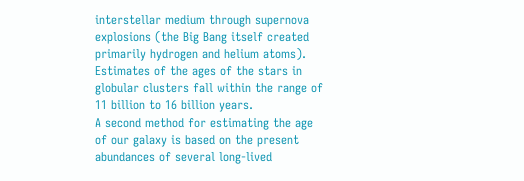interstellar medium through supernova explosions (the Big Bang itself created primarily hydrogen and helium atoms). Estimates of the ages of the stars in globular clusters fall within the range of 11 billion to 16 billion years.
A second method for estimating the age of our galaxy is based on the present abundances of several long-lived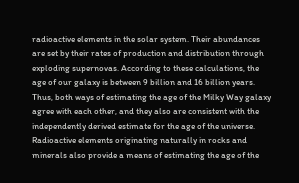radioactive elements in the solar system. Their abundances are set by their rates of production and distribution through exploding supernovas. According to these calculations, the age of our galaxy is between 9 billion and 16 billion years. Thus, both ways of estimating the age of the Milky Way galaxy agree with each other, and they also are consistent with the independently derived estimate for the age of the universe.
Radioactive elements originating naturally in rocks and minerals also provide a means of estimating the age of the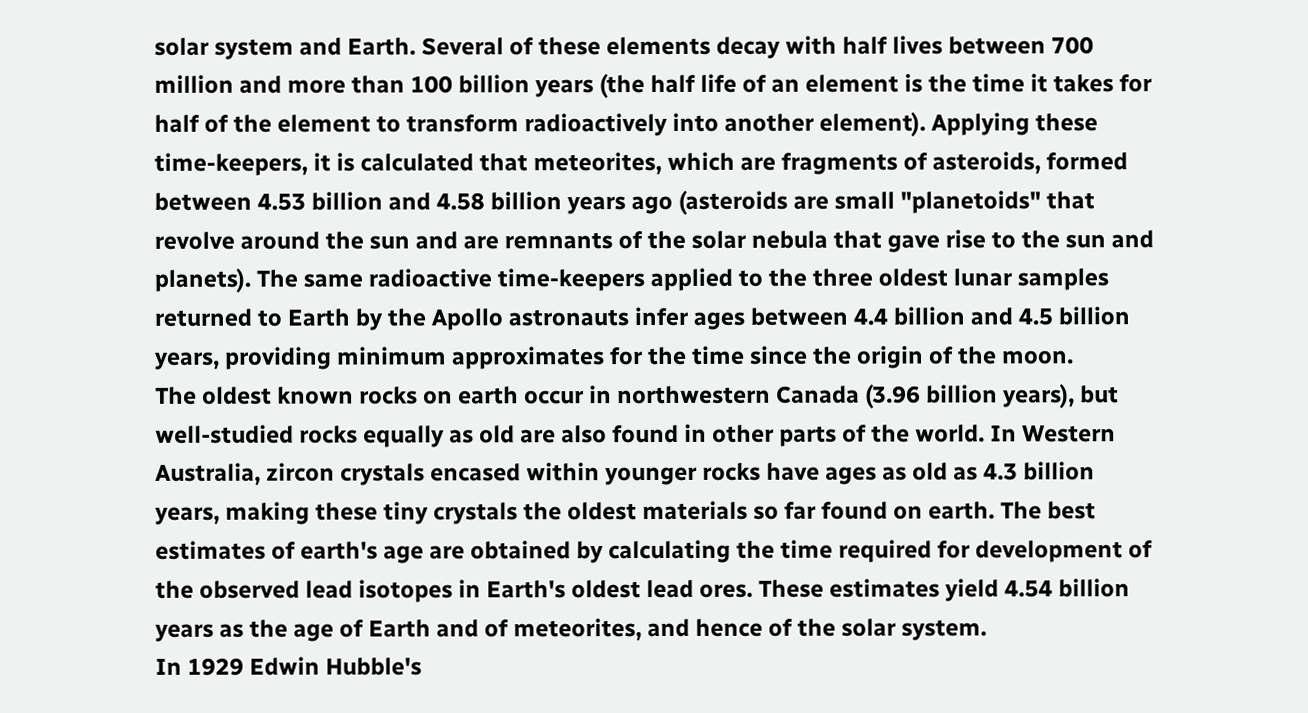solar system and Earth. Several of these elements decay with half lives between 700 million and more than 100 billion years (the half life of an element is the time it takes for half of the element to transform radioactively into another element). Applying these time-keepers, it is calculated that meteorites, which are fragments of asteroids, formed between 4.53 billion and 4.58 billion years ago (asteroids are small "planetoids" that revolve around the sun and are remnants of the solar nebula that gave rise to the sun and planets). The same radioactive time-keepers applied to the three oldest lunar samples returned to Earth by the Apollo astronauts infer ages between 4.4 billion and 4.5 billion years, providing minimum approximates for the time since the origin of the moon.
The oldest known rocks on earth occur in northwestern Canada (3.96 billion years), but well-studied rocks equally as old are also found in other parts of the world. In Western Australia, zircon crystals encased within younger rocks have ages as old as 4.3 billion years, making these tiny crystals the oldest materials so far found on earth. The best estimates of earth's age are obtained by calculating the time required for development of the observed lead isotopes in Earth's oldest lead ores. These estimates yield 4.54 billion years as the age of Earth and of meteorites, and hence of the solar system.
In 1929 Edwin Hubble's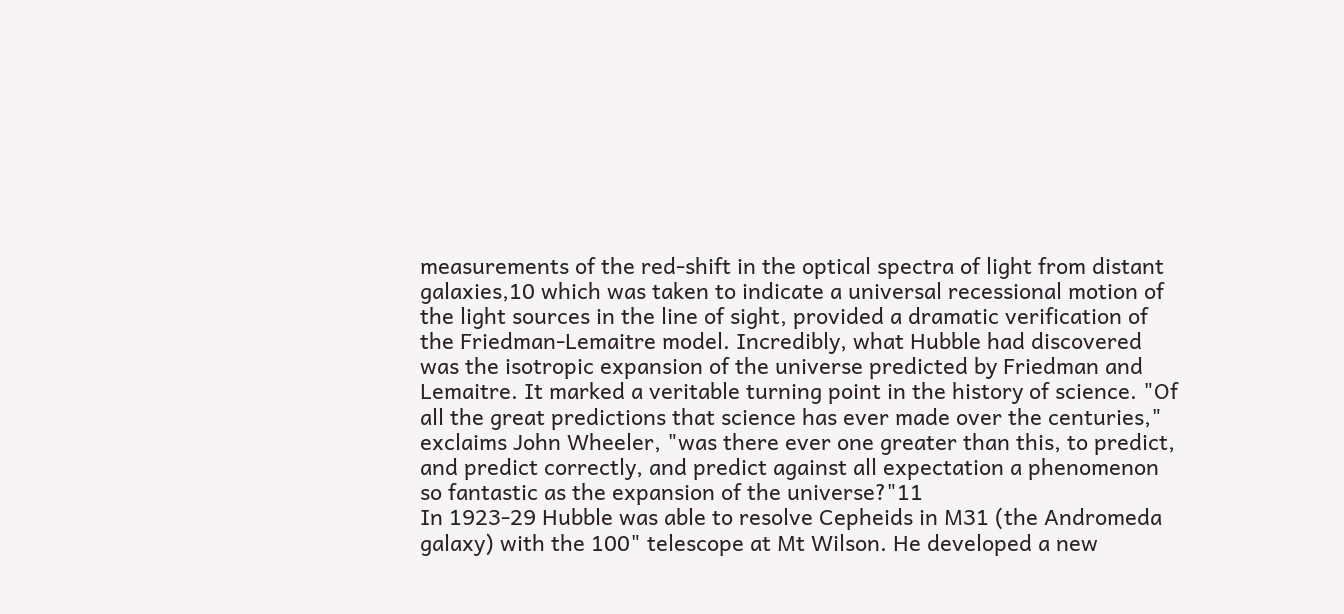measurements of the red-shift in the optical spectra of light from distant galaxies,10 which was taken to indicate a universal recessional motion of the light sources in the line of sight, provided a dramatic verification of the Friedman-Lemaitre model. Incredibly, what Hubble had discovered was the isotropic expansion of the universe predicted by Friedman and Lemaitre. It marked a veritable turning point in the history of science. "Of all the great predictions that science has ever made over the centuries," exclaims John Wheeler, "was there ever one greater than this, to predict, and predict correctly, and predict against all expectation a phenomenon so fantastic as the expansion of the universe?"11
In 1923-29 Hubble was able to resolve Cepheids in M31 (the Andromeda galaxy) with the 100" telescope at Mt Wilson. He developed a new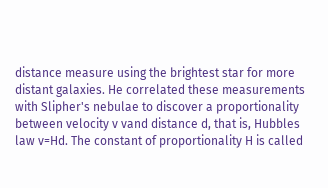distance measure using the brightest star for more distant galaxies. He correlated these measurements with Slipher's nebulae to discover a proportionality between velocity v vand distance d, that is, Hubbles law v=Hd. The constant of proportionality H is called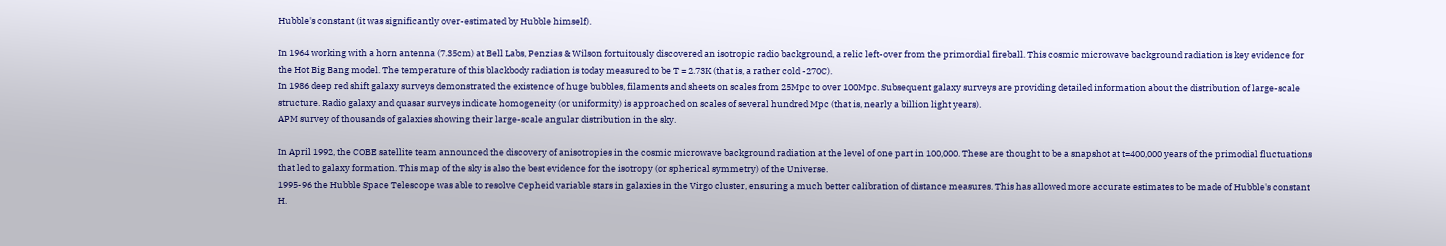Hubble's constant (it was significantly over-estimated by Hubble himself).

In 1964 working with a horn antenna (7.35cm) at Bell Labs, Penzias & Wilson fortuitously discovered an isotropic radio background, a relic left-over from the primordial fireball. This cosmic microwave background radiation is key evidence for the Hot Big Bang model. The temperature of this blackbody radiation is today measured to be T = 2.73K (that is, a rather cold -270C).
In 1986 deep red shift galaxy surveys demonstrated the existence of huge bubbles, filaments and sheets on scales from 25Mpc to over 100Mpc. Subsequent galaxy surveys are providing detailed information about the distribution of large-scale structure. Radio galaxy and quasar surveys indicate homogeneity (or uniformity) is approached on scales of several hundred Mpc (that is, nearly a billion light years).
APM survey of thousands of galaxies showing their large-scale angular distribution in the sky.

In April 1992, the COBE satellite team announced the discovery of anisotropies in the cosmic microwave background radiation at the level of one part in 100,000. These are thought to be a snapshot at t=400,000 years of the primodial fluctuations that led to galaxy formation. This map of the sky is also the best evidence for the isotropy (or spherical symmetry) of the Universe.
1995-96 the Hubble Space Telescope was able to resolve Cepheid variable stars in galaxies in the Virgo cluster, ensuring a much better calibration of distance measures. This has allowed more accurate estimates to be made of Hubble's constant H.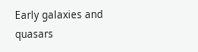Early galaxies and quasars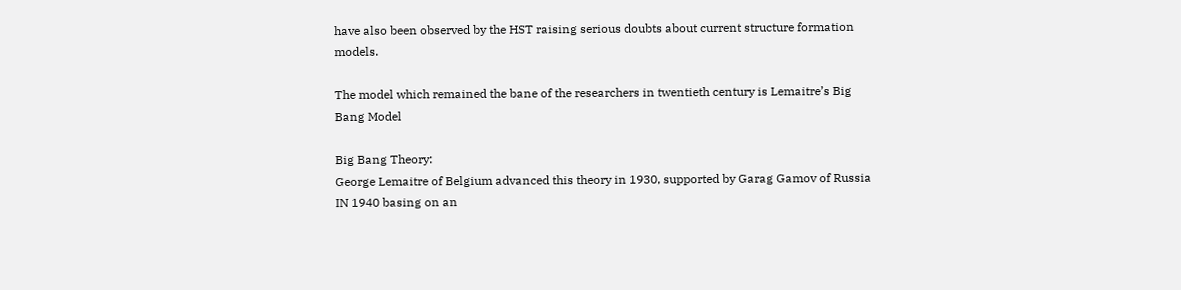have also been observed by the HST raising serious doubts about current structure formation models.

The model which remained the bane of the researchers in twentieth century is Lemaitre’s Big Bang Model

Big Bang Theory:
George Lemaitre of Belgium advanced this theory in 1930, supported by Garag Gamov of Russia IN 1940 basing on an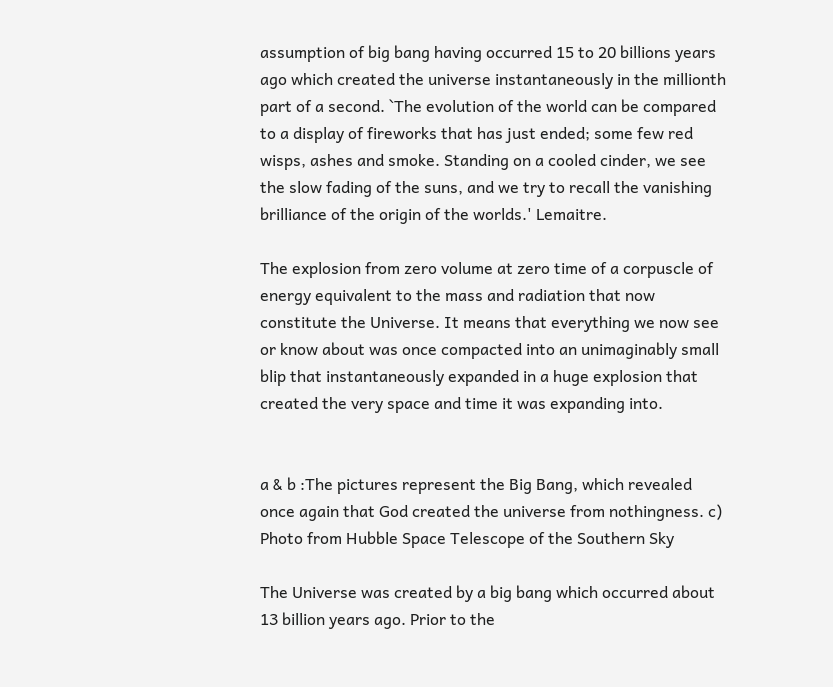assumption of big bang having occurred 15 to 20 billions years ago which created the universe instantaneously in the millionth part of a second. `The evolution of the world can be compared to a display of fireworks that has just ended; some few red wisps, ashes and smoke. Standing on a cooled cinder, we see the slow fading of the suns, and we try to recall the vanishing brilliance of the origin of the worlds.' Lemaitre.

The explosion from zero volume at zero time of a corpuscle of energy equivalent to the mass and radiation that now constitute the Universe. It means that everything we now see or know about was once compacted into an unimaginably small blip that instantaneously expanded in a huge explosion that created the very space and time it was expanding into.


a & b :The pictures represent the Big Bang, which revealed once again that God created the universe from nothingness. c) Photo from Hubble Space Telescope of the Southern Sky

The Universe was created by a big bang which occurred about 13 billion years ago. Prior to the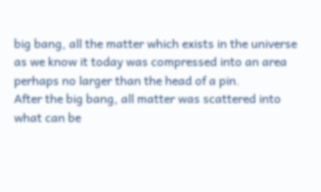big bang, all the matter which exists in the universe as we know it today was compressed into an area perhaps no larger than the head of a pin.
After the big bang, all matter was scattered into what can be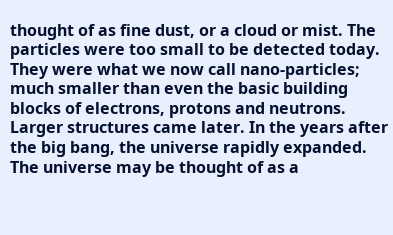thought of as fine dust, or a cloud or mist. The particles were too small to be detected today. They were what we now call nano-particles; much smaller than even the basic building blocks of electrons, protons and neutrons. Larger structures came later. In the years after the big bang, the universe rapidly expanded. The universe may be thought of as a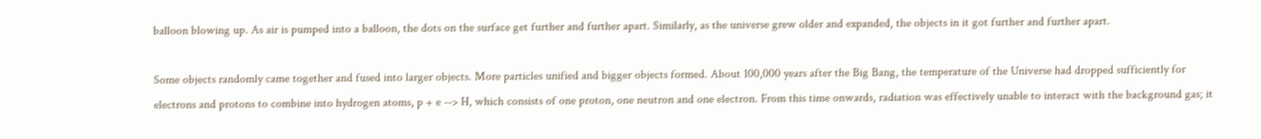balloon blowing up. As air is pumped into a balloon, the dots on the surface get further and further apart. Similarly, as the universe grew older and expanded, the objects in it got further and further apart.

Some objects randomly came together and fused into larger objects. More particles unified and bigger objects formed. About 100,000 years after the Big Bang, the temperature of the Universe had dropped sufficiently for electrons and protons to combine into hydrogen atoms, p + e --> H, which consists of one proton, one neutron and one electron. From this time onwards, radiation was effectively unable to interact with the background gas; it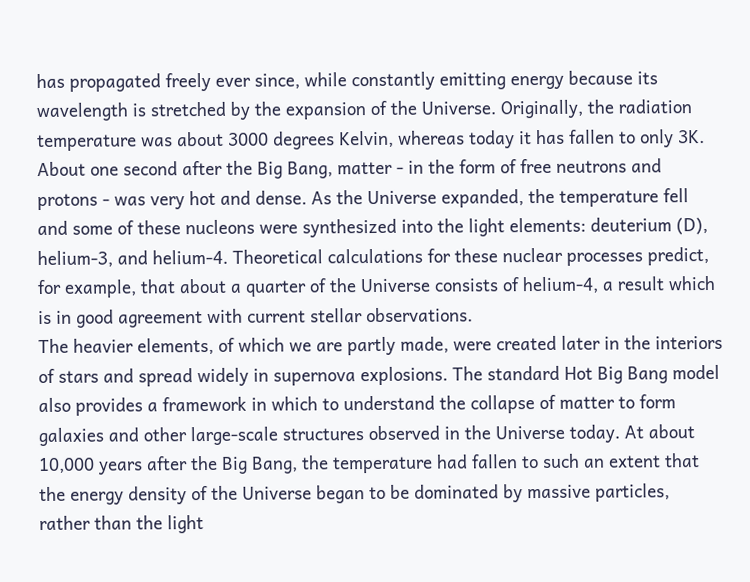has propagated freely ever since, while constantly emitting energy because its wavelength is stretched by the expansion of the Universe. Originally, the radiation temperature was about 3000 degrees Kelvin, whereas today it has fallen to only 3K.
About one second after the Big Bang, matter - in the form of free neutrons and protons - was very hot and dense. As the Universe expanded, the temperature fell and some of these nucleons were synthesized into the light elements: deuterium (D), helium-3, and helium-4. Theoretical calculations for these nuclear processes predict, for example, that about a quarter of the Universe consists of helium-4, a result which is in good agreement with current stellar observations.
The heavier elements, of which we are partly made, were created later in the interiors of stars and spread widely in supernova explosions. The standard Hot Big Bang model also provides a framework in which to understand the collapse of matter to form galaxies and other large-scale structures observed in the Universe today. At about 10,000 years after the Big Bang, the temperature had fallen to such an extent that the energy density of the Universe began to be dominated by massive particles, rather than the light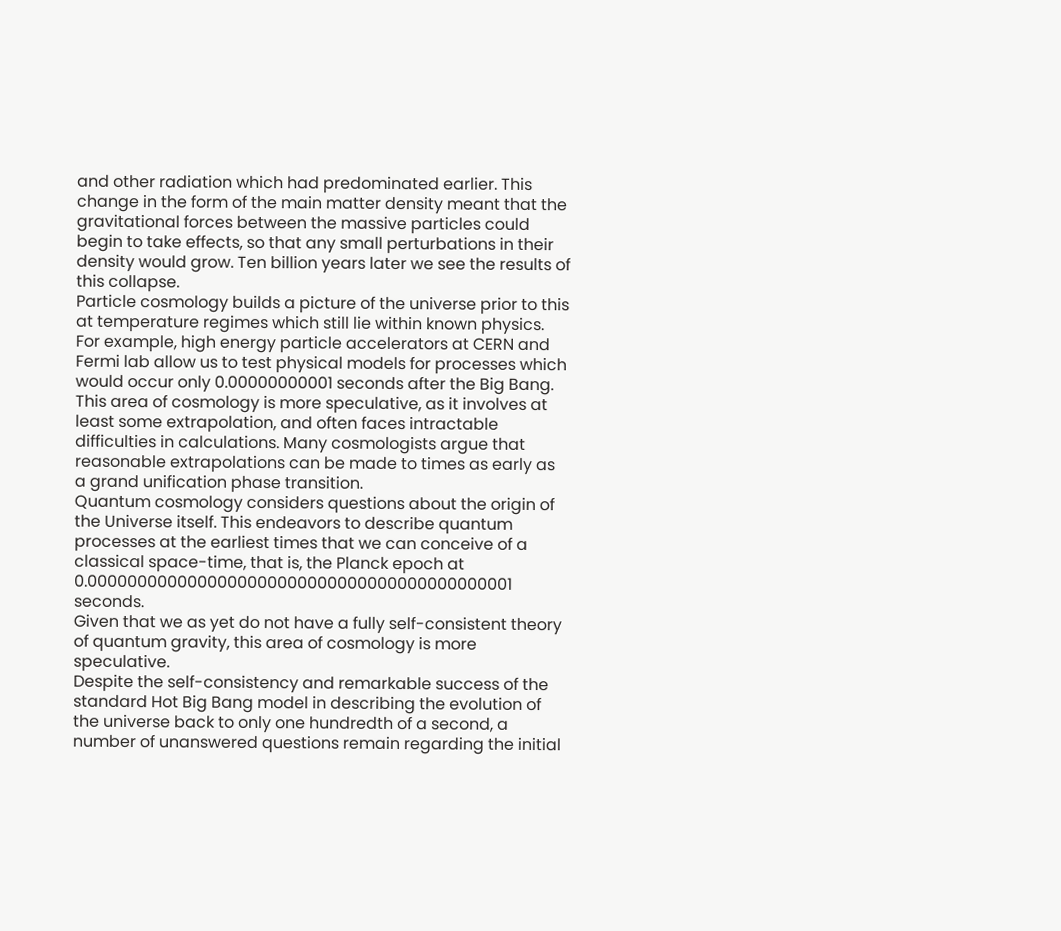and other radiation which had predominated earlier. This change in the form of the main matter density meant that the gravitational forces between the massive particles could begin to take effects, so that any small perturbations in their density would grow. Ten billion years later we see the results of this collapse.
Particle cosmology builds a picture of the universe prior to this at temperature regimes which still lie within known physics. For example, high energy particle accelerators at CERN and Fermi lab allow us to test physical models for processes which would occur only 0.00000000001 seconds after the Big Bang. This area of cosmology is more speculative, as it involves at least some extrapolation, and often faces intractable difficulties in calculations. Many cosmologists argue that reasonable extrapolations can be made to times as early as a grand unification phase transition.
Quantum cosmology considers questions about the origin of the Universe itself. This endeavors to describe quantum processes at the earliest times that we can conceive of a classical space-time, that is, the Planck epoch at
0.0000000000000000000000000000000000000000001 seconds.
Given that we as yet do not have a fully self-consistent theory of quantum gravity, this area of cosmology is more speculative.
Despite the self-consistency and remarkable success of the standard Hot Big Bang model in describing the evolution of the universe back to only one hundredth of a second, a number of unanswered questions remain regarding the initial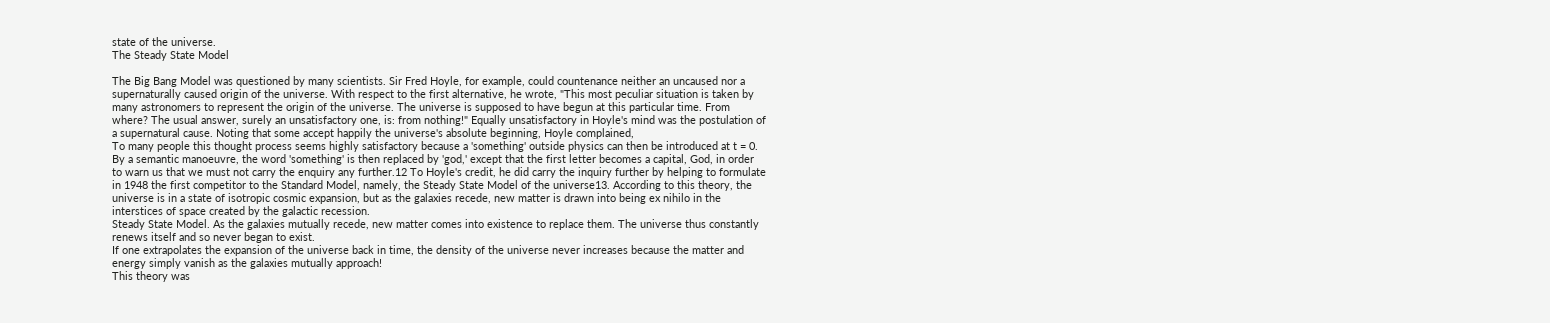state of the universe.
The Steady State Model

The Big Bang Model was questioned by many scientists. Sir Fred Hoyle, for example, could countenance neither an uncaused nor a supernaturally caused origin of the universe. With respect to the first alternative, he wrote, "This most peculiar situation is taken by many astronomers to represent the origin of the universe. The universe is supposed to have begun at this particular time. From where? The usual answer, surely an unsatisfactory one, is: from nothing!" Equally unsatisfactory in Hoyle's mind was the postulation of a supernatural cause. Noting that some accept happily the universe's absolute beginning, Hoyle complained,
To many people this thought process seems highly satisfactory because a 'something' outside physics can then be introduced at t = 0. By a semantic manoeuvre, the word 'something' is then replaced by 'god,' except that the first letter becomes a capital, God, in order to warn us that we must not carry the enquiry any further.12 To Hoyle's credit, he did carry the inquiry further by helping to formulate in 1948 the first competitor to the Standard Model, namely, the Steady State Model of the universe13. According to this theory, the universe is in a state of isotropic cosmic expansion, but as the galaxies recede, new matter is drawn into being ex nihilo in the interstices of space created by the galactic recession.
Steady State Model. As the galaxies mutually recede, new matter comes into existence to replace them. The universe thus constantly renews itself and so never began to exist.
If one extrapolates the expansion of the universe back in time, the density of the universe never increases because the matter and energy simply vanish as the galaxies mutually approach!
This theory was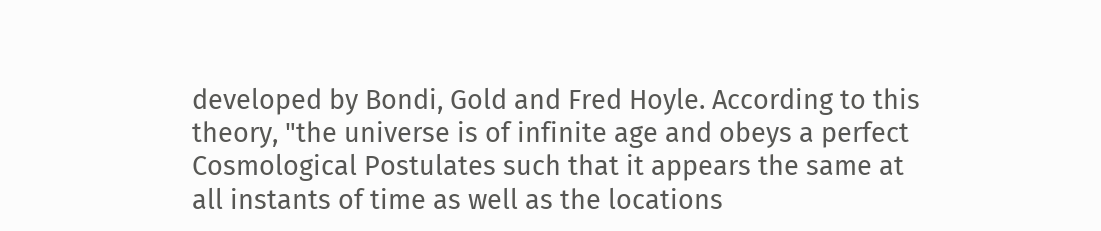developed by Bondi, Gold and Fred Hoyle. According to this theory, "the universe is of infinite age and obeys a perfect Cosmological Postulates such that it appears the same at all instants of time as well as the locations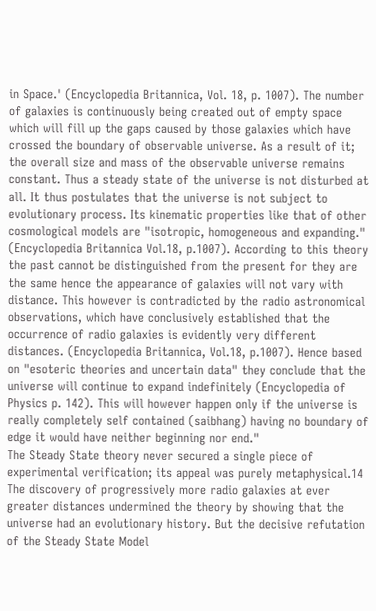in Space.' (Encyclopedia Britannica, Vol. 18, p. 1007). The number of galaxies is continuously being created out of empty space which will fill up the gaps caused by those galaxies which have crossed the boundary of observable universe. As a result of it; the overall size and mass of the observable universe remains constant. Thus a steady state of the universe is not disturbed at all. It thus postulates that the universe is not subject to evolutionary process. Its kinematic properties like that of other cosmological models are "isotropic, homogeneous and expanding." (Encyclopedia Britannica Vol.18, p.1007). According to this theory the past cannot be distinguished from the present for they are the same hence the appearance of galaxies will not vary with distance. This however is contradicted by the radio astronomical observations, which have conclusively established that the occurrence of radio galaxies is evidently very different distances. (Encyclopedia Britannica, Vol.18, p.1007). Hence based on "esoteric theories and uncertain data" they conclude that the universe will continue to expand indefinitely (Encyclopedia of Physics p. 142). This will however happen only if the universe is really completely self contained (saibhang) having no boundary of edge it would have neither beginning nor end."
The Steady State theory never secured a single piece of experimental verification; its appeal was purely metaphysical.14 The discovery of progressively more radio galaxies at ever greater distances undermined the theory by showing that the universe had an evolutionary history. But the decisive refutation of the Steady State Model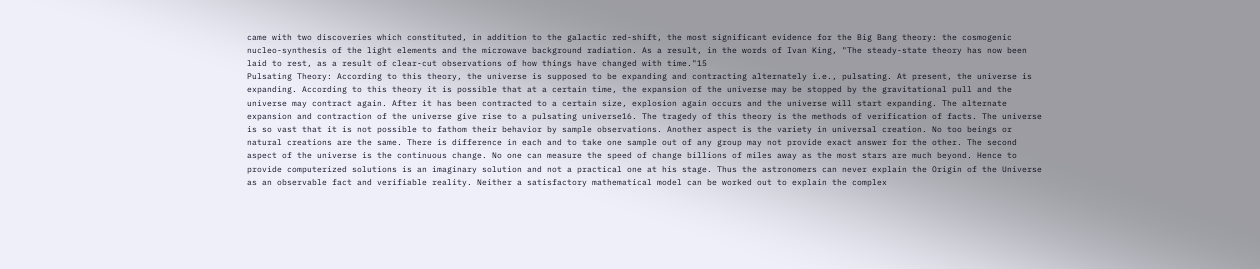came with two discoveries which constituted, in addition to the galactic red-shift, the most significant evidence for the Big Bang theory: the cosmogenic nucleo-synthesis of the light elements and the microwave background radiation. As a result, in the words of Ivan King, "The steady-state theory has now been laid to rest, as a result of clear-cut observations of how things have changed with time."15
Pulsating Theory: According to this theory, the universe is supposed to be expanding and contracting alternately i.e., pulsating. At present, the universe is expanding. According to this theory it is possible that at a certain time, the expansion of the universe may be stopped by the gravitational pull and the universe may contract again. After it has been contracted to a certain size, explosion again occurs and the universe will start expanding. The alternate expansion and contraction of the universe give rise to a pulsating universe16. The tragedy of this theory is the methods of verification of facts. The universe is so vast that it is not possible to fathom their behavior by sample observations. Another aspect is the variety in universal creation. No too beings or natural creations are the same. There is difference in each and to take one sample out of any group may not provide exact answer for the other. The second aspect of the universe is the continuous change. No one can measure the speed of change billions of miles away as the most stars are much beyond. Hence to provide computerized solutions is an imaginary solution and not a practical one at his stage. Thus the astronomers can never explain the Origin of the Universe as an observable fact and verifiable reality. Neither a satisfactory mathematical model can be worked out to explain the complex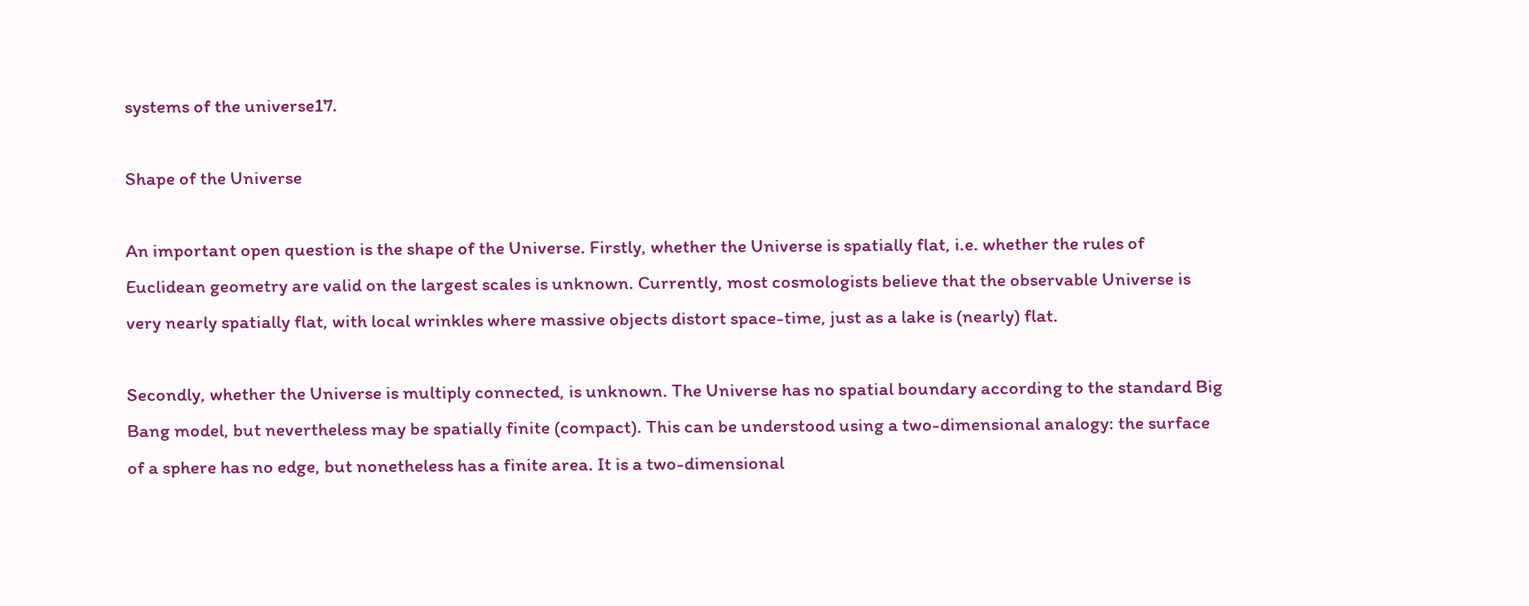systems of the universe17.

Shape of the Universe

An important open question is the shape of the Universe. Firstly, whether the Universe is spatially flat, i.e. whether the rules of Euclidean geometry are valid on the largest scales is unknown. Currently, most cosmologists believe that the observable Universe is very nearly spatially flat, with local wrinkles where massive objects distort space-time, just as a lake is (nearly) flat.

Secondly, whether the Universe is multiply connected, is unknown. The Universe has no spatial boundary according to the standard Big Bang model, but nevertheless may be spatially finite (compact). This can be understood using a two-dimensional analogy: the surface of a sphere has no edge, but nonetheless has a finite area. It is a two-dimensional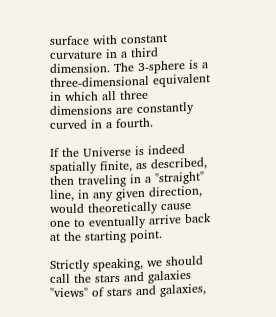surface with constant curvature in a third dimension. The 3-sphere is a three-dimensional equivalent in which all three dimensions are constantly curved in a fourth.

If the Universe is indeed spatially finite, as described, then traveling in a "straight" line, in any given direction, would theoretically cause one to eventually arrive back at the starting point.

Strictly speaking, we should call the stars and galaxies "views" of stars and galaxies,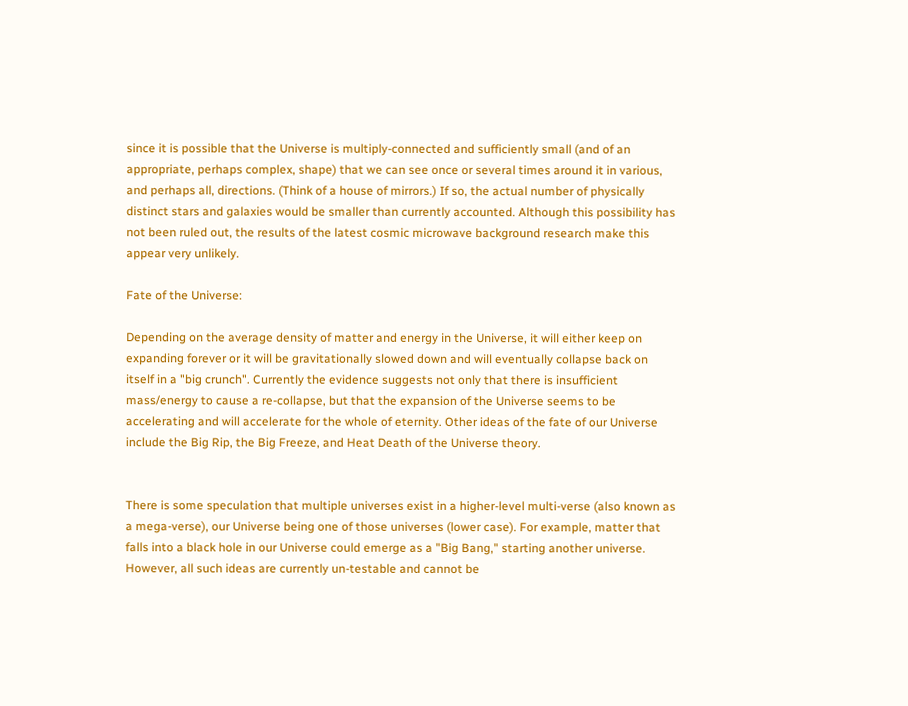since it is possible that the Universe is multiply-connected and sufficiently small (and of an appropriate, perhaps complex, shape) that we can see once or several times around it in various, and perhaps all, directions. (Think of a house of mirrors.) If so, the actual number of physically distinct stars and galaxies would be smaller than currently accounted. Although this possibility has not been ruled out, the results of the latest cosmic microwave background research make this appear very unlikely.

Fate of the Universe:

Depending on the average density of matter and energy in the Universe, it will either keep on expanding forever or it will be gravitationally slowed down and will eventually collapse back on itself in a "big crunch". Currently the evidence suggests not only that there is insufficient mass/energy to cause a re-collapse, but that the expansion of the Universe seems to be accelerating and will accelerate for the whole of eternity. Other ideas of the fate of our Universe include the Big Rip, the Big Freeze, and Heat Death of the Universe theory.


There is some speculation that multiple universes exist in a higher-level multi-verse (also known as a mega-verse), our Universe being one of those universes (lower case). For example, matter that falls into a black hole in our Universe could emerge as a "Big Bang," starting another universe. However, all such ideas are currently un-testable and cannot be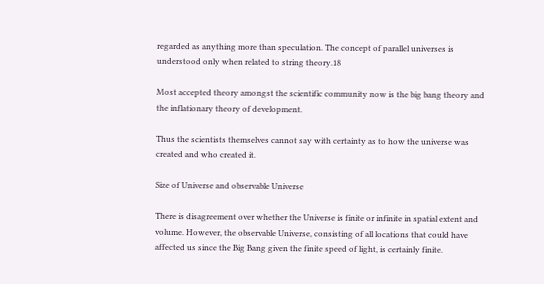regarded as anything more than speculation. The concept of parallel universes is understood only when related to string theory.18

Most accepted theory amongst the scientific community now is the big bang theory and the inflationary theory of development.

Thus the scientists themselves cannot say with certainty as to how the universe was created and who created it.

Size of Universe and observable Universe

There is disagreement over whether the Universe is finite or infinite in spatial extent and volume. However, the observable Universe, consisting of all locations that could have affected us since the Big Bang given the finite speed of light, is certainly finite.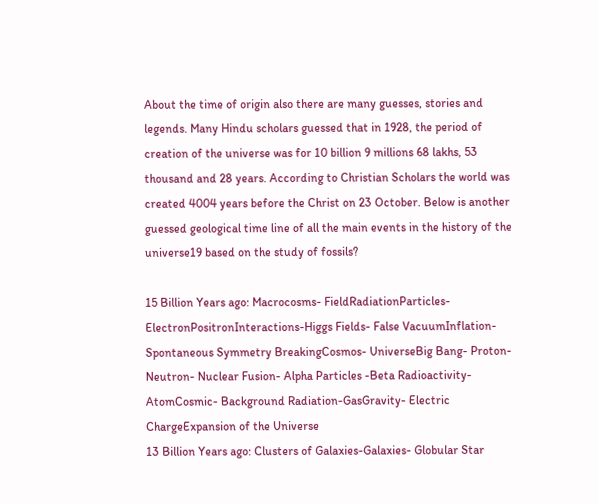About the time of origin also there are many guesses, stories and legends. Many Hindu scholars guessed that in 1928, the period of creation of the universe was for 10 billion 9 millions 68 lakhs, 53 thousand and 28 years. According to Christian Scholars the world was created 4004 years before the Christ on 23 October. Below is another guessed geological time line of all the main events in the history of the universe19 based on the study of fossils?

15 Billion Years ago: Macrocosms- FieldRadiationParticles-ElectronPositronInteractions-Higgs Fields- False VacuumInflation- Spontaneous Symmetry BreakingCosmos- UniverseBig Bang- Proton-Neutron- Nuclear Fusion- Alpha Particles -Beta Radioactivity- AtomCosmic- Background Radiation-GasGravity- Electric ChargeExpansion of the Universe
13 Billion Years ago: Clusters of Galaxies-Galaxies- Globular Star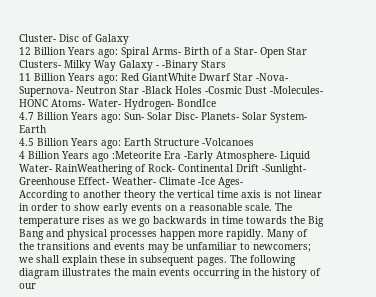Cluster- Disc of Galaxy
12 Billion Years ago: Spiral Arms- Birth of a Star- Open Star Clusters- Milky Way Galaxy - -Binary Stars
11 Billion Years ago: Red GiantWhite Dwarf Star -Nova- Supernova- Neutron Star -Black Holes -Cosmic Dust -Molecules- HONC Atoms- Water- Hydrogen- BondIce
4.7 Billion Years ago: Sun- Solar Disc- Planets- Solar System- Earth
4.5 Billion Years ago: Earth Structure -Volcanoes
4 Billion Years ago :Meteorite Era -Early Atmosphere- Liquid Water- RainWeathering of Rock- Continental Drift -Sunlight- Greenhouse Effect- Weather- Climate -Ice Ages-
According to another theory the vertical time axis is not linear in order to show early events on a reasonable scale. The temperature rises as we go backwards in time towards the Big Bang and physical processes happen more rapidly. Many of the transitions and events may be unfamiliar to newcomers; we shall explain these in subsequent pages. The following diagram illustrates the main events occurring in the history of our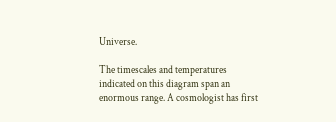Universe.

The timescales and temperatures indicated on this diagram span an enormous range. A cosmologist has first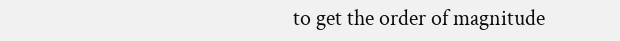to get the order of magnitude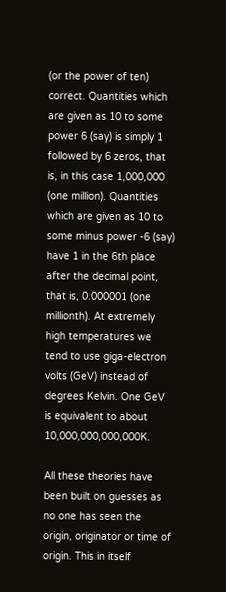(or the power of ten) correct. Quantities which are given as 10 to some power 6 (say) is simply 1 followed by 6 zeros, that is, in this case 1,000,000 (one million). Quantities which are given as 10 to some minus power -6 (say) have 1 in the 6th place after the decimal point, that is, 0.000001 (one millionth). At extremely high temperatures we tend to use giga-electron volts (GeV) instead of degrees Kelvin. One GeV is equivalent to about 10,000,000,000,000K.

All these theories have been built on guesses as no one has seen the origin, originator or time of origin. This in itself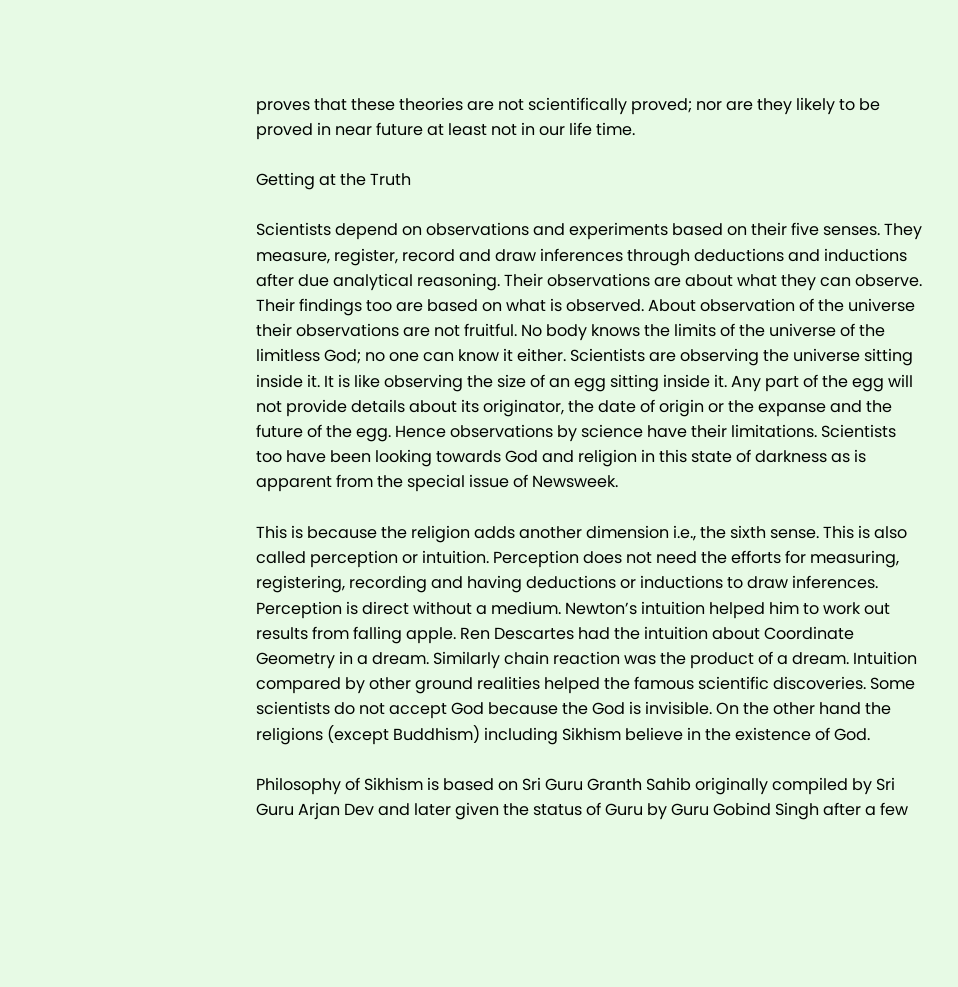proves that these theories are not scientifically proved; nor are they likely to be proved in near future at least not in our life time.

Getting at the Truth

Scientists depend on observations and experiments based on their five senses. They measure, register, record and draw inferences through deductions and inductions after due analytical reasoning. Their observations are about what they can observe. Their findings too are based on what is observed. About observation of the universe their observations are not fruitful. No body knows the limits of the universe of the limitless God; no one can know it either. Scientists are observing the universe sitting inside it. It is like observing the size of an egg sitting inside it. Any part of the egg will not provide details about its originator, the date of origin or the expanse and the future of the egg. Hence observations by science have their limitations. Scientists too have been looking towards God and religion in this state of darkness as is apparent from the special issue of Newsweek.

This is because the religion adds another dimension i.e., the sixth sense. This is also called perception or intuition. Perception does not need the efforts for measuring, registering, recording and having deductions or inductions to draw inferences. Perception is direct without a medium. Newton’s intuition helped him to work out results from falling apple. Ren Descartes had the intuition about Coordinate Geometry in a dream. Similarly chain reaction was the product of a dream. Intuition compared by other ground realities helped the famous scientific discoveries. Some scientists do not accept God because the God is invisible. On the other hand the religions (except Buddhism) including Sikhism believe in the existence of God.

Philosophy of Sikhism is based on Sri Guru Granth Sahib originally compiled by Sri Guru Arjan Dev and later given the status of Guru by Guru Gobind Singh after a few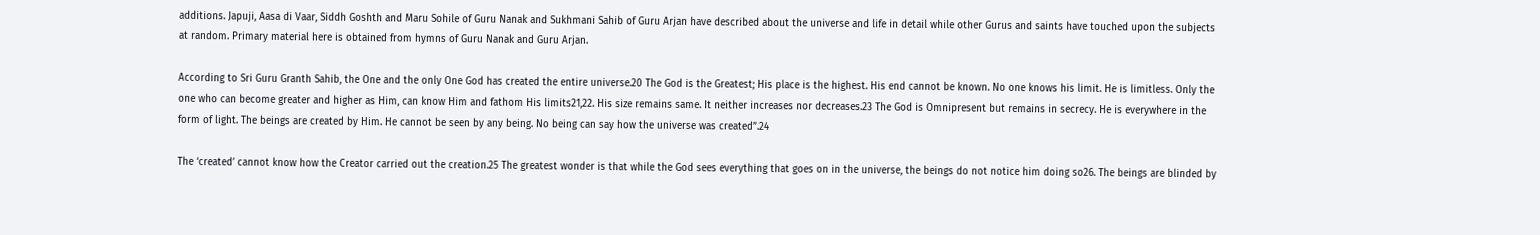additions. Japuji, Aasa di Vaar, Siddh Goshth and Maru Sohile of Guru Nanak and Sukhmani Sahib of Guru Arjan have described about the universe and life in detail while other Gurus and saints have touched upon the subjects at random. Primary material here is obtained from hymns of Guru Nanak and Guru Arjan.

According to Sri Guru Granth Sahib, the One and the only One God has created the entire universe.20 The God is the Greatest; His place is the highest. His end cannot be known. No one knows his limit. He is limitless. Only the one who can become greater and higher as Him, can know Him and fathom His limits21,22. His size remains same. It neither increases nor decreases.23 The God is Omnipresent but remains in secrecy. He is everywhere in the form of light. The beings are created by Him. He cannot be seen by any being. No being can say how the universe was created”.24

The ‘created’ cannot know how the Creator carried out the creation.25 The greatest wonder is that while the God sees everything that goes on in the universe, the beings do not notice him doing so26. The beings are blinded by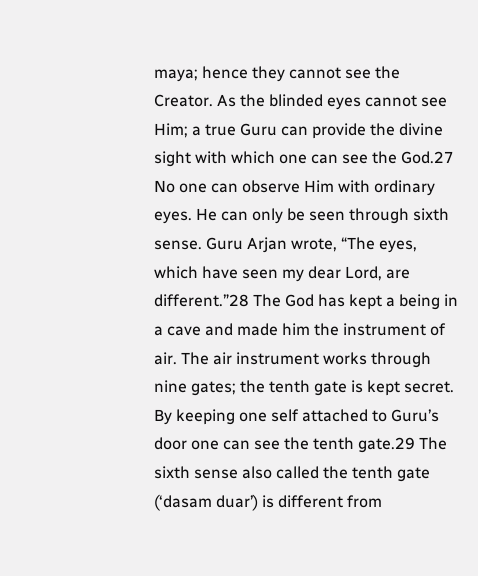maya; hence they cannot see the Creator. As the blinded eyes cannot see Him; a true Guru can provide the divine sight with which one can see the God.27 No one can observe Him with ordinary eyes. He can only be seen through sixth sense. Guru Arjan wrote, “The eyes, which have seen my dear Lord, are different.”28 The God has kept a being in a cave and made him the instrument of air. The air instrument works through nine gates; the tenth gate is kept secret. By keeping one self attached to Guru’s door one can see the tenth gate.29 The sixth sense also called the tenth gate (‘dasam duar’) is different from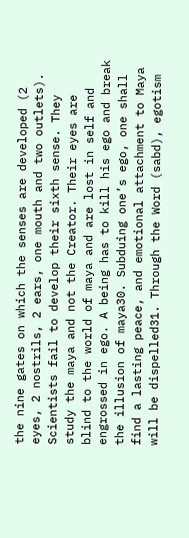the nine gates on which the senses are developed (2 eyes, 2 nostrils, 2 ears, one mouth and two outlets). Scientists fail to develop their sixth sense. They study the maya and not the Creator. Their eyes are blind to the world of maya and are lost in self and engrossed in ego. A being has to kill his ego and break the illusion of maya30. Subduing one’s ego, one shall find a lasting peace, and emotional attachment to Maya will be dispelled31. Through the Word (sabd), egotism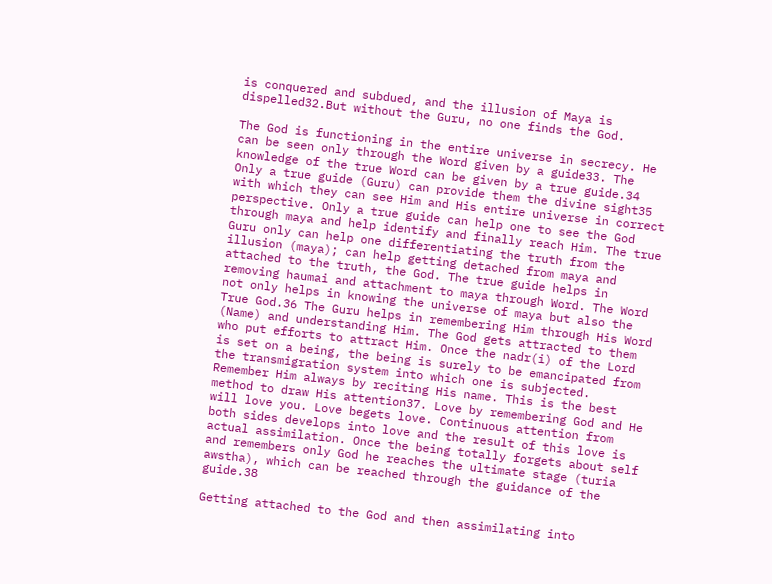is conquered and subdued, and the illusion of Maya is dispelled32.But without the Guru, no one finds the God.

The God is functioning in the entire universe in secrecy. He can be seen only through the Word given by a guide33. The knowledge of the true Word can be given by a true guide.34 Only a true guide (Guru) can provide them the divine sight35 with which they can see Him and His entire universe in correct perspective. Only a true guide can help one to see the God through maya and help identify and finally reach Him. The true Guru only can help one differentiating the truth from the illusion (maya); can help getting detached from maya and attached to the truth, the God. The true guide helps in removing haumai and attachment to maya through Word. The Word not only helps in knowing the universe of maya but also the True God.36 The Guru helps in remembering Him through His Word (Name) and understanding Him. The God gets attracted to them who put efforts to attract Him. Once the nadr(i) of the Lord is set on a being, the being is surely to be emancipated from the transmigration system into which one is subjected. Remember Him always by reciting His name. This is the best method to draw His attention37. Love by remembering God and He will love you. Love begets love. Continuous attention from both sides develops into love and the result of this love is actual assimilation. Once the being totally forgets about self and remembers only God he reaches the ultimate stage (turia awstha), which can be reached through the guidance of the guide.38

Getting attached to the God and then assimilating into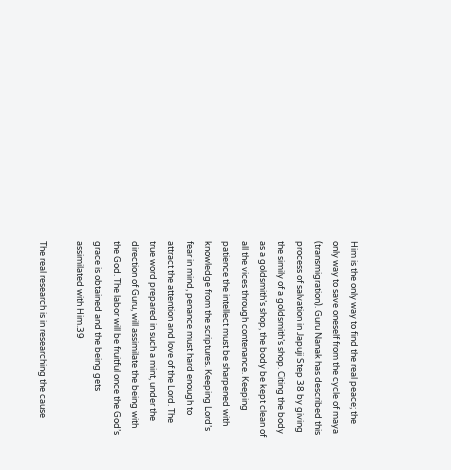Him is the only way to find the real peace; the only way to save oneself from the cycle of maya (transmigration). Guru Nanak has described this process of salvation in Japuji Step 38 by giving the simily of a goldsmith’s shop. Citing the body as a goldsmith’s shop, the body be kept clean of all the vices through contenance. Keeping patience the intellect must be sharpened with knowledge from the scriptures. Keeping Lord’s fear in mind, penance must hard enough to attract the attention and love of the Lord. The true word prepared in such a mint, under the direction of Guru, will assimilate the being with the God. The labor will be fruitful once the God’s grace is obtained and the being gets assimilated with Him.39

The real research is in researching the cause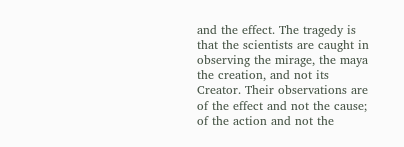and the effect. The tragedy is that the scientists are caught in observing the mirage, the maya the creation, and not its Creator. Their observations are of the effect and not the cause; of the action and not the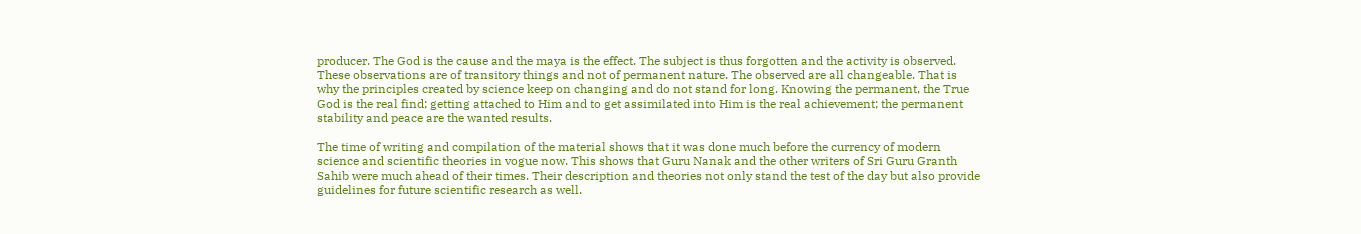producer. The God is the cause and the maya is the effect. The subject is thus forgotten and the activity is observed. These observations are of transitory things and not of permanent nature. The observed are all changeable. That is why the principles created by science keep on changing and do not stand for long. Knowing the permanent, the True God is the real find; getting attached to Him and to get assimilated into Him is the real achievement; the permanent stability and peace are the wanted results.

The time of writing and compilation of the material shows that it was done much before the currency of modern science and scientific theories in vogue now. This shows that Guru Nanak and the other writers of Sri Guru Granth Sahib were much ahead of their times. Their description and theories not only stand the test of the day but also provide guidelines for future scientific research as well.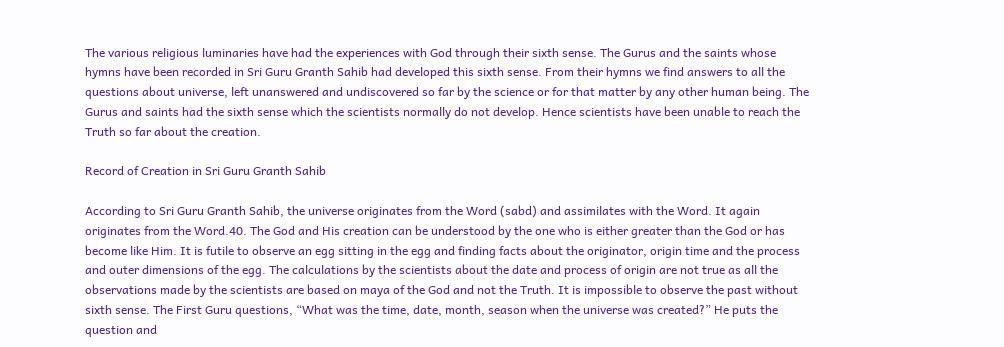The various religious luminaries have had the experiences with God through their sixth sense. The Gurus and the saints whose hymns have been recorded in Sri Guru Granth Sahib had developed this sixth sense. From their hymns we find answers to all the questions about universe, left unanswered and undiscovered so far by the science or for that matter by any other human being. The Gurus and saints had the sixth sense which the scientists normally do not develop. Hence scientists have been unable to reach the Truth so far about the creation.

Record of Creation in Sri Guru Granth Sahib

According to Sri Guru Granth Sahib, the universe originates from the Word (sabd) and assimilates with the Word. It again originates from the Word.40. The God and His creation can be understood by the one who is either greater than the God or has become like Him. It is futile to observe an egg sitting in the egg and finding facts about the originator, origin time and the process and outer dimensions of the egg. The calculations by the scientists about the date and process of origin are not true as all the observations made by the scientists are based on maya of the God and not the Truth. It is impossible to observe the past without sixth sense. The First Guru questions, “What was the time, date, month, season when the universe was created?” He puts the question and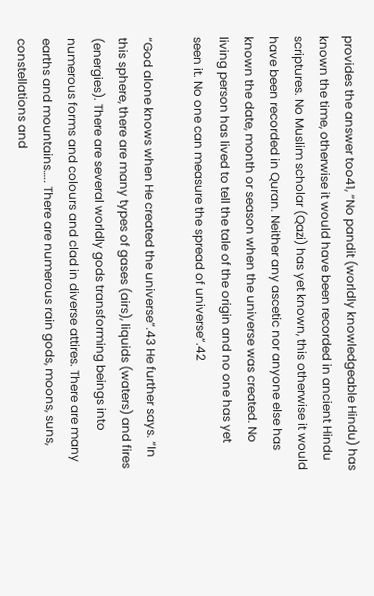provides the answer too41, “No pandit (worldly knowledgeable Hindu) has known the time, otherwise it would have been recorded in ancient Hindu scriptures. No Muslim scholar (Qazi) has yet known, this otherwise it would have been recorded in Quran. Neither any ascetic nor anyone else has known the date, month or season when the universe was created. No living person has lived to tell the tale of the origin and no one has yet seen it. No one can measure the spread of universe”.42

“God alone knows when He created the universe”.43 He further says. “In this sphere, there are many types of gases (airs), liquids (waters) and fires (energies). There are several worldly gods transforming beings into numerous forms and colours and clad in diverse attires. There are many earths and mountains….. There are numerous rain gods, moons, suns, constellations and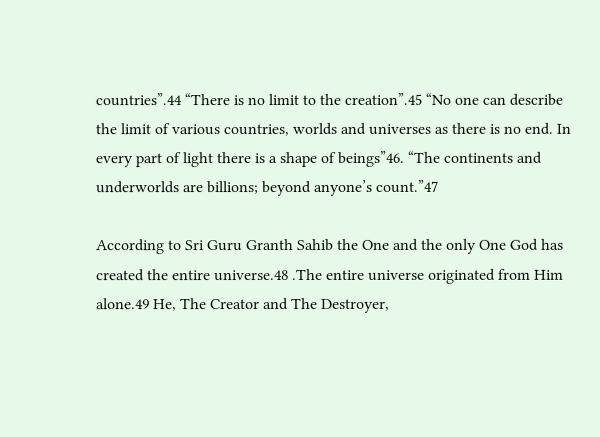countries”.44 “There is no limit to the creation”.45 “No one can describe the limit of various countries, worlds and universes as there is no end. In every part of light there is a shape of beings”46. “The continents and underworlds are billions; beyond anyone’s count.”47

According to Sri Guru Granth Sahib the One and the only One God has created the entire universe.48 .The entire universe originated from Him alone.49 He, The Creator and The Destroyer,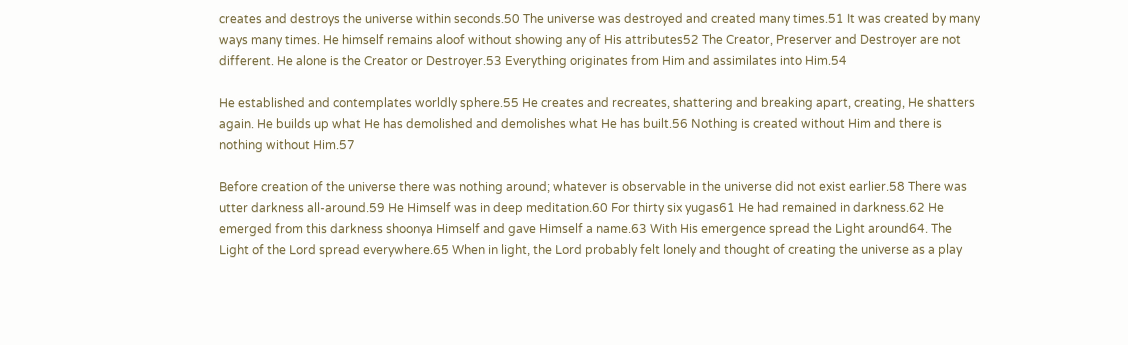creates and destroys the universe within seconds.50 The universe was destroyed and created many times.51 It was created by many ways many times. He himself remains aloof without showing any of His attributes52 The Creator, Preserver and Destroyer are not different. He alone is the Creator or Destroyer.53 Everything originates from Him and assimilates into Him.54

He established and contemplates worldly sphere.55 He creates and recreates, shattering and breaking apart, creating, He shatters again. He builds up what He has demolished and demolishes what He has built.56 Nothing is created without Him and there is nothing without Him.57

Before creation of the universe there was nothing around; whatever is observable in the universe did not exist earlier.58 There was utter darkness all-around.59 He Himself was in deep meditation.60 For thirty six yugas61 He had remained in darkness.62 He emerged from this darkness shoonya Himself and gave Himself a name.63 With His emergence spread the Light around64. The Light of the Lord spread everywhere.65 When in light, the Lord probably felt lonely and thought of creating the universe as a play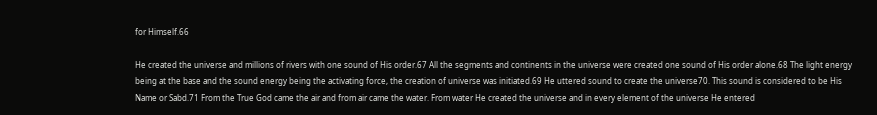for Himself.66

He created the universe and millions of rivers with one sound of His order.67 All the segments and continents in the universe were created one sound of His order alone.68 The light energy being at the base and the sound energy being the activating force, the creation of universe was initiated.69 He uttered sound to create the universe70. This sound is considered to be His Name or Sabd.71 From the True God came the air and from air came the water. From water He created the universe and in every element of the universe He entered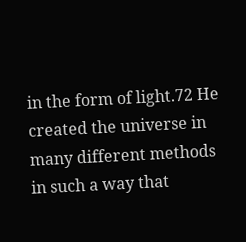in the form of light.72 He created the universe in many different methods in such a way that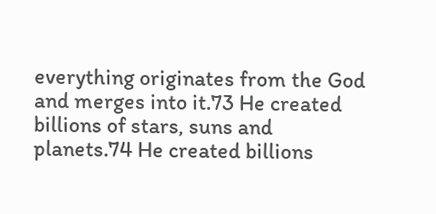everything originates from the God and merges into it.73 He created billions of stars, suns and planets.74 He created billions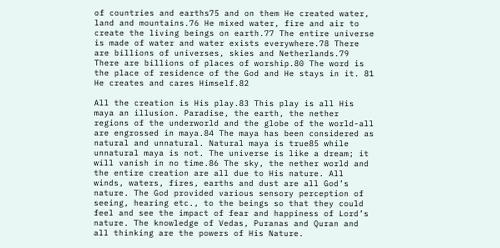of countries and earths75 and on them He created water, land and mountains.76 He mixed water, fire and air to create the living beings on earth.77 The entire universe is made of water and water exists everywhere.78 There are billions of universes, skies and Netherlands.79 There are billions of places of worship.80 The word is the place of residence of the God and He stays in it. 81 He creates and cares Himself.82

All the creation is His play.83 This play is all His maya an illusion. Paradise, the earth, the nether regions of the underworld and the globe of the world-all are engrossed in maya.84 The maya has been considered as natural and unnatural. Natural maya is true85 while unnatural maya is not. The universe is like a dream; it will vanish in no time.86 The sky, the nether world and the entire creation are all due to His nature. All winds, waters, fires, earths and dust are all God’s nature. The God provided various sensory perception of seeing, hearing etc., to the beings so that they could feel and see the impact of fear and happiness of Lord’s nature. The knowledge of Vedas, Puranas and Quran and all thinking are the powers of His Nature.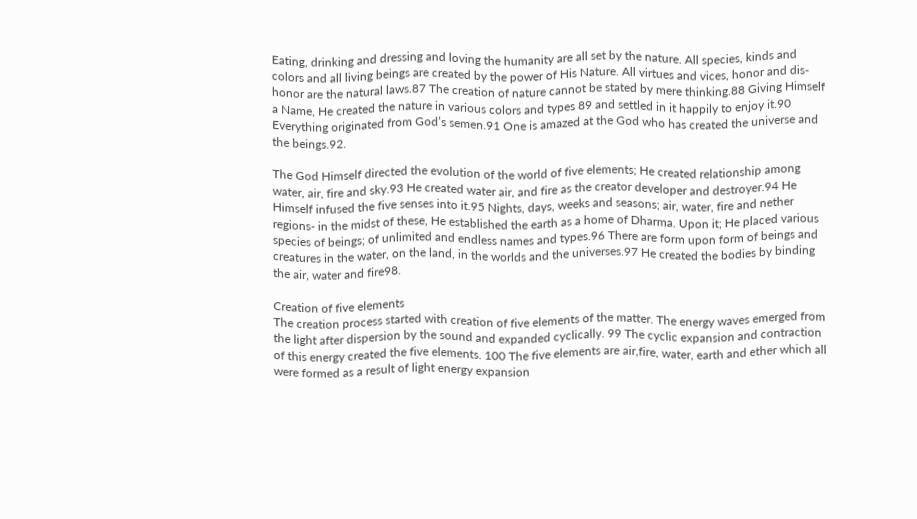Eating, drinking and dressing and loving the humanity are all set by the nature. All species, kinds and colors and all living beings are created by the power of His Nature. All virtues and vices, honor and dis-honor are the natural laws.87 The creation of nature cannot be stated by mere thinking.88 Giving Himself a Name, He created the nature in various colors and types 89 and settled in it happily to enjoy it.90 Everything originated from God’s semen.91 One is amazed at the God who has created the universe and the beings.92.

The God Himself directed the evolution of the world of five elements; He created relationship among water, air, fire and sky.93 He created water air, and fire as the creator developer and destroyer.94 He Himself infused the five senses into it.95 Nights, days, weeks and seasons; air, water, fire and nether regions- in the midst of these, He established the earth as a home of Dharma. Upon it; He placed various species of beings; of unlimited and endless names and types.96 There are form upon form of beings and creatures in the water, on the land, in the worlds and the universes.97 He created the bodies by binding the air, water and fire98.

Creation of five elements
The creation process started with creation of five elements of the matter. The energy waves emerged from the light after dispersion by the sound and expanded cyclically. 99 The cyclic expansion and contraction of this energy created the five elements. 100 The five elements are air,fire, water, earth and ether which all were formed as a result of light energy expansion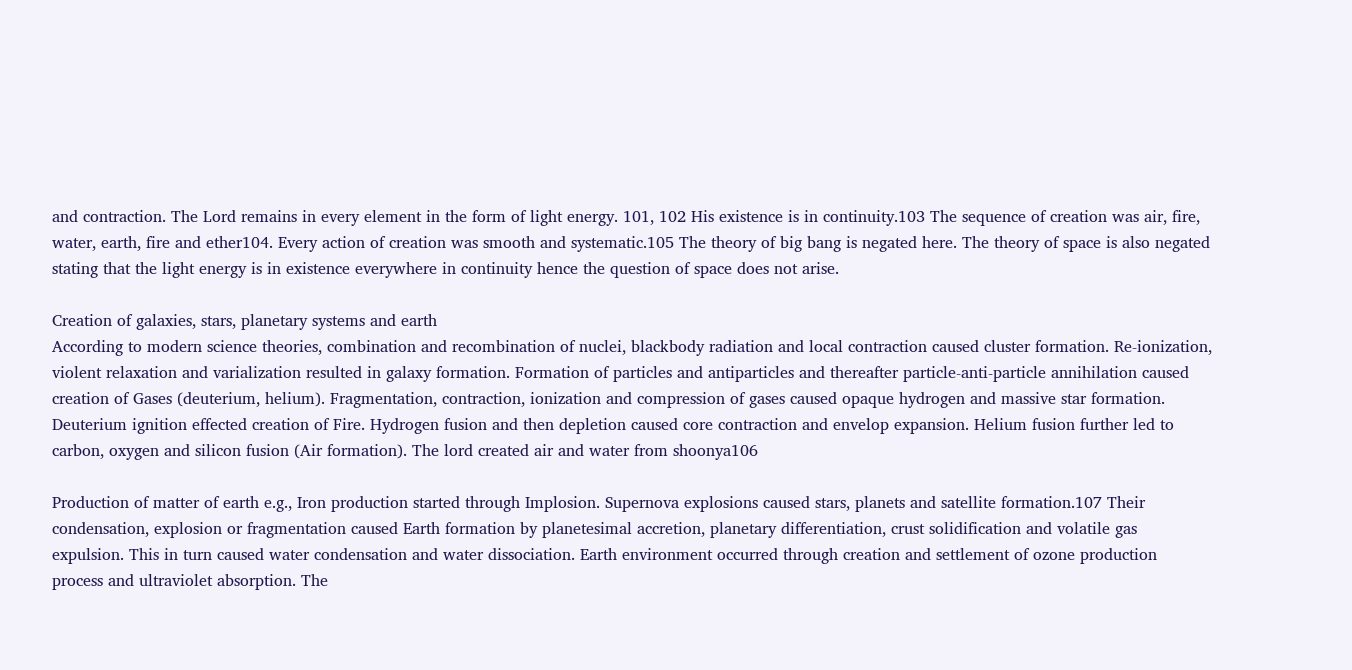and contraction. The Lord remains in every element in the form of light energy. 101, 102 His existence is in continuity.103 The sequence of creation was air, fire, water, earth, fire and ether104. Every action of creation was smooth and systematic.105 The theory of big bang is negated here. The theory of space is also negated stating that the light energy is in existence everywhere in continuity hence the question of space does not arise.

Creation of galaxies, stars, planetary systems and earth
According to modern science theories, combination and recombination of nuclei, blackbody radiation and local contraction caused cluster formation. Re-ionization, violent relaxation and varialization resulted in galaxy formation. Formation of particles and antiparticles and thereafter particle-anti-particle annihilation caused creation of Gases (deuterium, helium). Fragmentation, contraction, ionization and compression of gases caused opaque hydrogen and massive star formation. Deuterium ignition effected creation of Fire. Hydrogen fusion and then depletion caused core contraction and envelop expansion. Helium fusion further led to carbon, oxygen and silicon fusion (Air formation). The lord created air and water from shoonya106

Production of matter of earth e.g., Iron production started through Implosion. Supernova explosions caused stars, planets and satellite formation.107 Their condensation, explosion or fragmentation caused Earth formation by planetesimal accretion, planetary differentiation, crust solidification and volatile gas expulsion. This in turn caused water condensation and water dissociation. Earth environment occurred through creation and settlement of ozone production process and ultraviolet absorption. The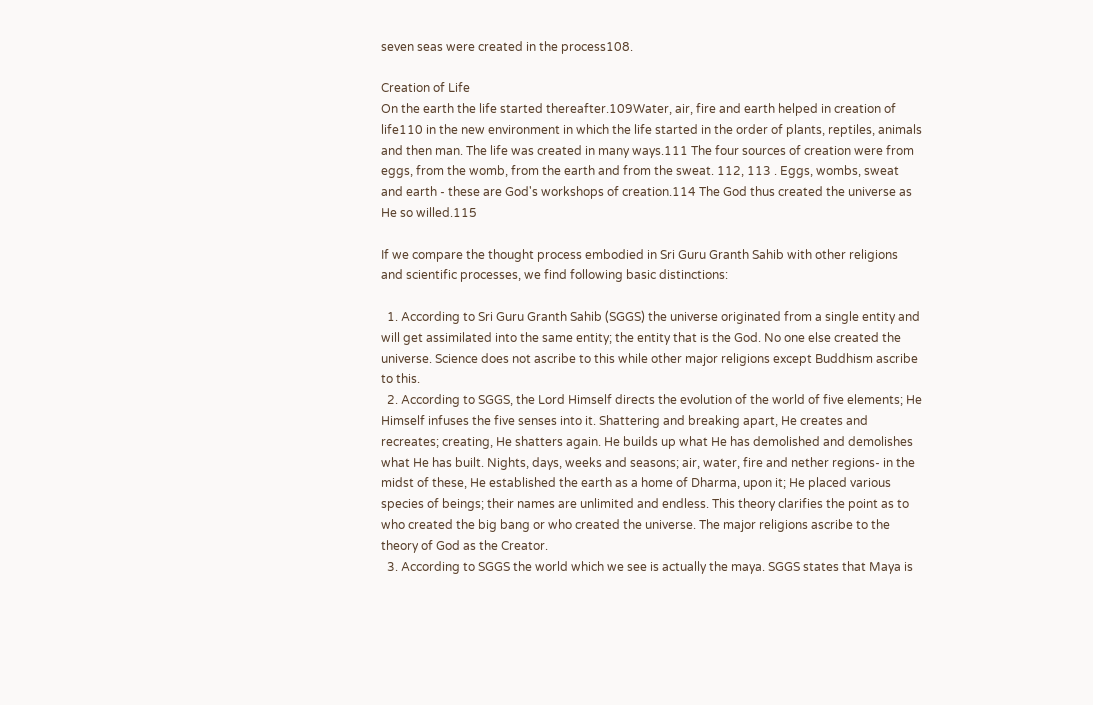seven seas were created in the process108.

Creation of Life
On the earth the life started thereafter.109Water, air, fire and earth helped in creation of life110 in the new environment in which the life started in the order of plants, reptiles, animals and then man. The life was created in many ways.111 The four sources of creation were from eggs, from the womb, from the earth and from the sweat. 112, 113 . Eggs, wombs, sweat and earth - these are God's workshops of creation.114 The God thus created the universe as He so willed.115

If we compare the thought process embodied in Sri Guru Granth Sahib with other religions and scientific processes, we find following basic distinctions:

  1. According to Sri Guru Granth Sahib (SGGS) the universe originated from a single entity and will get assimilated into the same entity; the entity that is the God. No one else created the universe. Science does not ascribe to this while other major religions except Buddhism ascribe to this.
  2. According to SGGS, the Lord Himself directs the evolution of the world of five elements; He Himself infuses the five senses into it. Shattering and breaking apart, He creates and recreates; creating, He shatters again. He builds up what He has demolished and demolishes what He has built. Nights, days, weeks and seasons; air, water, fire and nether regions- in the midst of these, He established the earth as a home of Dharma, upon it; He placed various species of beings; their names are unlimited and endless. This theory clarifies the point as to who created the big bang or who created the universe. The major religions ascribe to the theory of God as the Creator.
  3. According to SGGS the world which we see is actually the maya. SGGS states that Maya is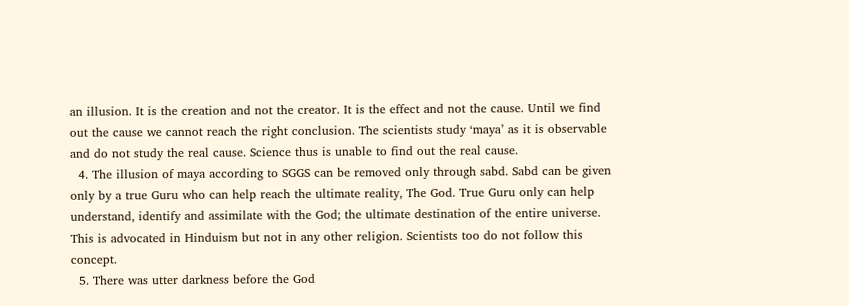an illusion. It is the creation and not the creator. It is the effect and not the cause. Until we find out the cause we cannot reach the right conclusion. The scientists study ‘maya’ as it is observable and do not study the real cause. Science thus is unable to find out the real cause.
  4. The illusion of maya according to SGGS can be removed only through sabd. Sabd can be given only by a true Guru who can help reach the ultimate reality, The God. True Guru only can help understand, identify and assimilate with the God; the ultimate destination of the entire universe. This is advocated in Hinduism but not in any other religion. Scientists too do not follow this concept.
  5. There was utter darkness before the God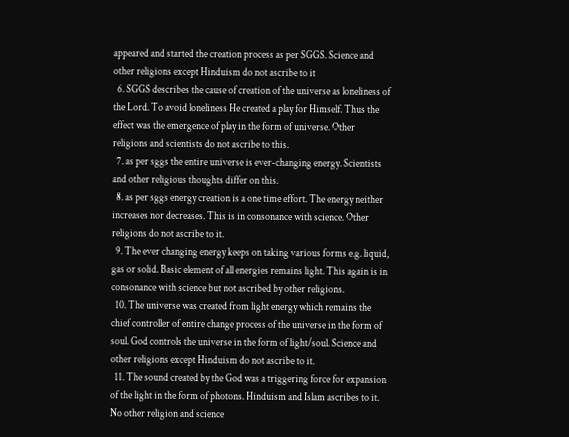appeared and started the creation process as per SGGS. Science and other religions except Hinduism do not ascribe to it
  6. SGGS describes the cause of creation of the universe as loneliness of the Lord. To avoid loneliness He created a play for Himself. Thus the effect was the emergence of play in the form of universe. Other religions and scientists do not ascribe to this.
  7. as per sggs the entire universe is ever-changing energy. Scientists and other religious thoughts differ on this.
  8. as per sggs energy creation is a one time effort. The energy neither increases nor decreases. This is in consonance with science. Other religions do not ascribe to it.
  9. The ever changing energy keeps on taking various forms e.g. liquid, gas or solid. Basic element of all energies remains light. This again is in consonance with science but not ascribed by other religions.
  10. The universe was created from light energy which remains the chief controller of entire change process of the universe in the form of soul. God controls the universe in the form of light/soul. Science and other religions except Hinduism do not ascribe to it.
  11. The sound created by the God was a triggering force for expansion of the light in the form of photons. Hinduism and Islam ascribes to it. No other religion and science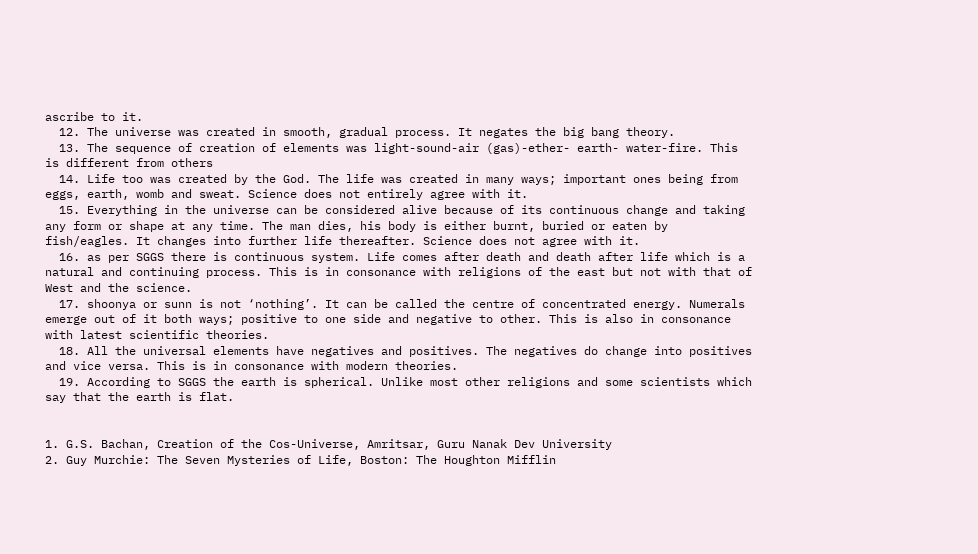ascribe to it.
  12. The universe was created in smooth, gradual process. It negates the big bang theory.
  13. The sequence of creation of elements was light-sound-air (gas)-ether- earth- water-fire. This is different from others
  14. Life too was created by the God. The life was created in many ways; important ones being from eggs, earth, womb and sweat. Science does not entirely agree with it.
  15. Everything in the universe can be considered alive because of its continuous change and taking any form or shape at any time. The man dies, his body is either burnt, buried or eaten by fish/eagles. It changes into further life thereafter. Science does not agree with it.
  16. as per SGGS there is continuous system. Life comes after death and death after life which is a natural and continuing process. This is in consonance with religions of the east but not with that of West and the science.
  17. shoonya or sunn is not ‘nothing’. It can be called the centre of concentrated energy. Numerals emerge out of it both ways; positive to one side and negative to other. This is also in consonance with latest scientific theories.
  18. All the universal elements have negatives and positives. The negatives do change into positives and vice versa. This is in consonance with modern theories.
  19. According to SGGS the earth is spherical. Unlike most other religions and some scientists which say that the earth is flat.


1. G.S. Bachan, Creation of the Cos-Universe, Amritsar, Guru Nanak Dev University
2. Guy Murchie: The Seven Mysteries of Life, Boston: The Houghton Mifflin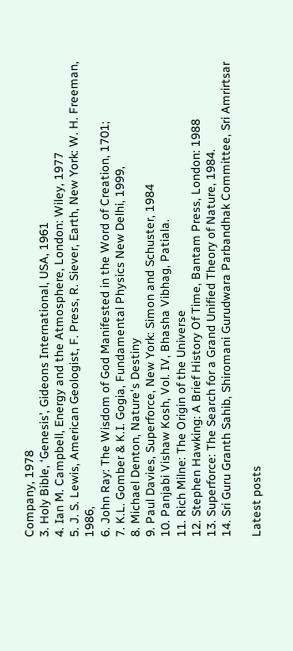Company, 1978
3. Holy Bible, ‘Genesis’, Gideons International, USA, 1961
4. Ian M. Campbell, Energy and the Atmosphere, London: Wiley, 1977
5. J. S. Lewis, American Geologist, F. Press, R. Siever, Earth, New York: W. H. Freeman, 1986,
6. John Ray: The Wisdom of God Manifested in the Word of Creation, 1701;
7. K.L. Gomber & K.I. Gogia, Fundamental Physics New Delhi, 1999,
8. Michael Denton, Nature's Destiny
9. Paul Davies, Superforce, New York: Simon and Schuster, 1984
10. Panjabi Vishaw Kosh, Vol. IV, Bhasha Vibhag, Patiala.
11. Rich Milne: The Origin of the Universe
12. Stephen Hawking: A Brief History Of Time, Bantam Press, London: 1988
13. Superforce: The Search for a Grand Unified Theory of Nature, 1984.
14. Sri Guru Granth Sahib, Shiromani Gurudwara Parbandhak Committee, Sri Amrirtsar

Latest posts